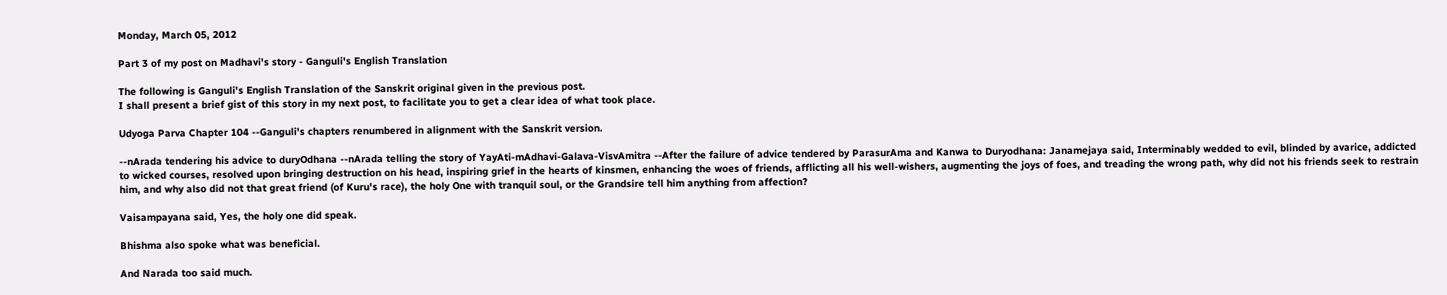Monday, March 05, 2012

Part 3 of my post on Madhavi's story - Ganguli's English Translation

The following is Ganguli's English Translation of the Sanskrit original given in the previous post.
I shall present a brief gist of this story in my next post, to facilitate you to get a clear idea of what took place.

Udyoga Parva Chapter 104 --Ganguli's chapters renumbered in alignment with the Sanskrit version.

--nArada tendering his advice to duryOdhana --nArada telling the story of YayAti-mAdhavi-Galava-VisvAmitra --After the failure of advice tendered by ParasurAma and Kanwa to Duryodhana: Janamejaya said, Interminably wedded to evil, blinded by avarice, addicted to wicked courses, resolved upon bringing destruction on his head, inspiring grief in the hearts of kinsmen, enhancing the woes of friends, afflicting all his well-wishers, augmenting the joys of foes, and treading the wrong path, why did not his friends seek to restrain him, and why also did not that great friend (of Kuru's race), the holy One with tranquil soul, or the Grandsire tell him anything from affection?

Vaisampayana said, Yes, the holy one did speak.

Bhishma also spoke what was beneficial.

And Narada too said much.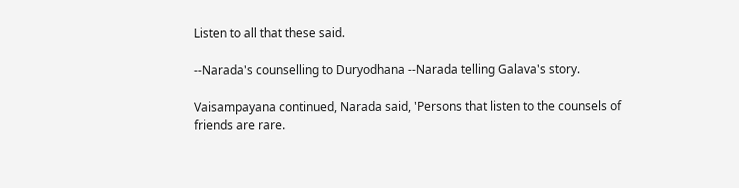Listen to all that these said.

--Narada's counselling to Duryodhana --Narada telling Galava's story.

Vaisampayana continued, Narada said, 'Persons that listen to the counsels of friends are rare.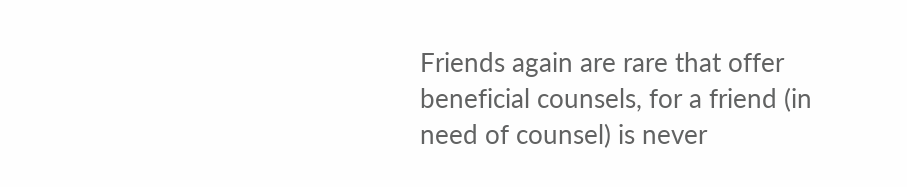Friends again are rare that offer beneficial counsels, for a friend (in need of counsel) is never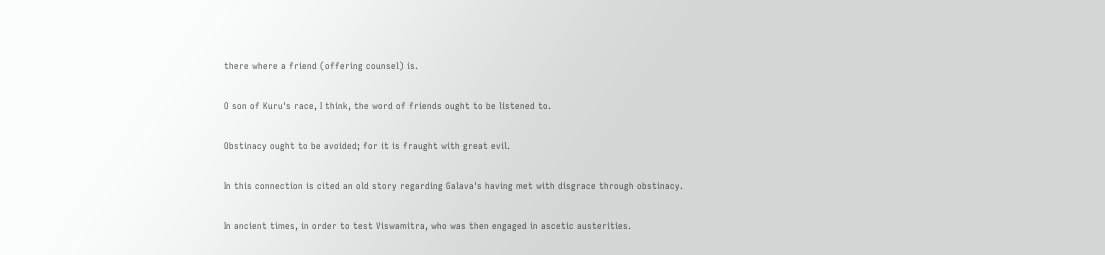there where a friend (offering counsel) is.

O son of Kuru's race, I think, the word of friends ought to be listened to.

Obstinacy ought to be avoided; for it is fraught with great evil.

In this connection is cited an old story regarding Galava's having met with disgrace through obstinacy.

In ancient times, in order to test Viswamitra, who was then engaged in ascetic austerities.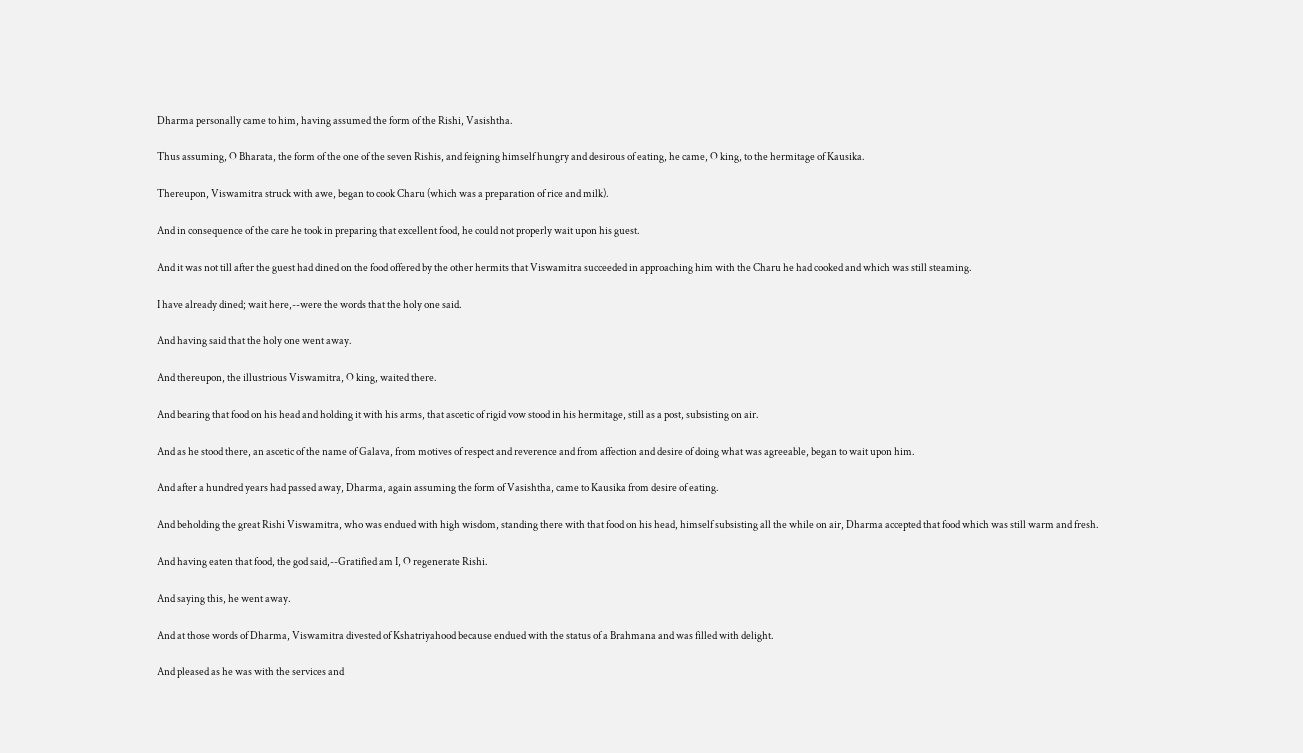Dharma personally came to him, having assumed the form of the Rishi, Vasishtha.

Thus assuming, O Bharata, the form of the one of the seven Rishis, and feigning himself hungry and desirous of eating, he came, O king, to the hermitage of Kausika.

Thereupon, Viswamitra struck with awe, began to cook Charu (which was a preparation of rice and milk).

And in consequence of the care he took in preparing that excellent food, he could not properly wait upon his guest.

And it was not till after the guest had dined on the food offered by the other hermits that Viswamitra succeeded in approaching him with the Charu he had cooked and which was still steaming.

I have already dined; wait here,--were the words that the holy one said.

And having said that the holy one went away.

And thereupon, the illustrious Viswamitra, O king, waited there.

And bearing that food on his head and holding it with his arms, that ascetic of rigid vow stood in his hermitage, still as a post, subsisting on air.

And as he stood there, an ascetic of the name of Galava, from motives of respect and reverence and from affection and desire of doing what was agreeable, began to wait upon him.

And after a hundred years had passed away, Dharma, again assuming the form of Vasishtha, came to Kausika from desire of eating.

And beholding the great Rishi Viswamitra, who was endued with high wisdom, standing there with that food on his head, himself subsisting all the while on air, Dharma accepted that food which was still warm and fresh.

And having eaten that food, the god said,--Gratified am I, O regenerate Rishi.

And saying this, he went away.

And at those words of Dharma, Viswamitra divested of Kshatriyahood because endued with the status of a Brahmana and was filled with delight.

And pleased as he was with the services and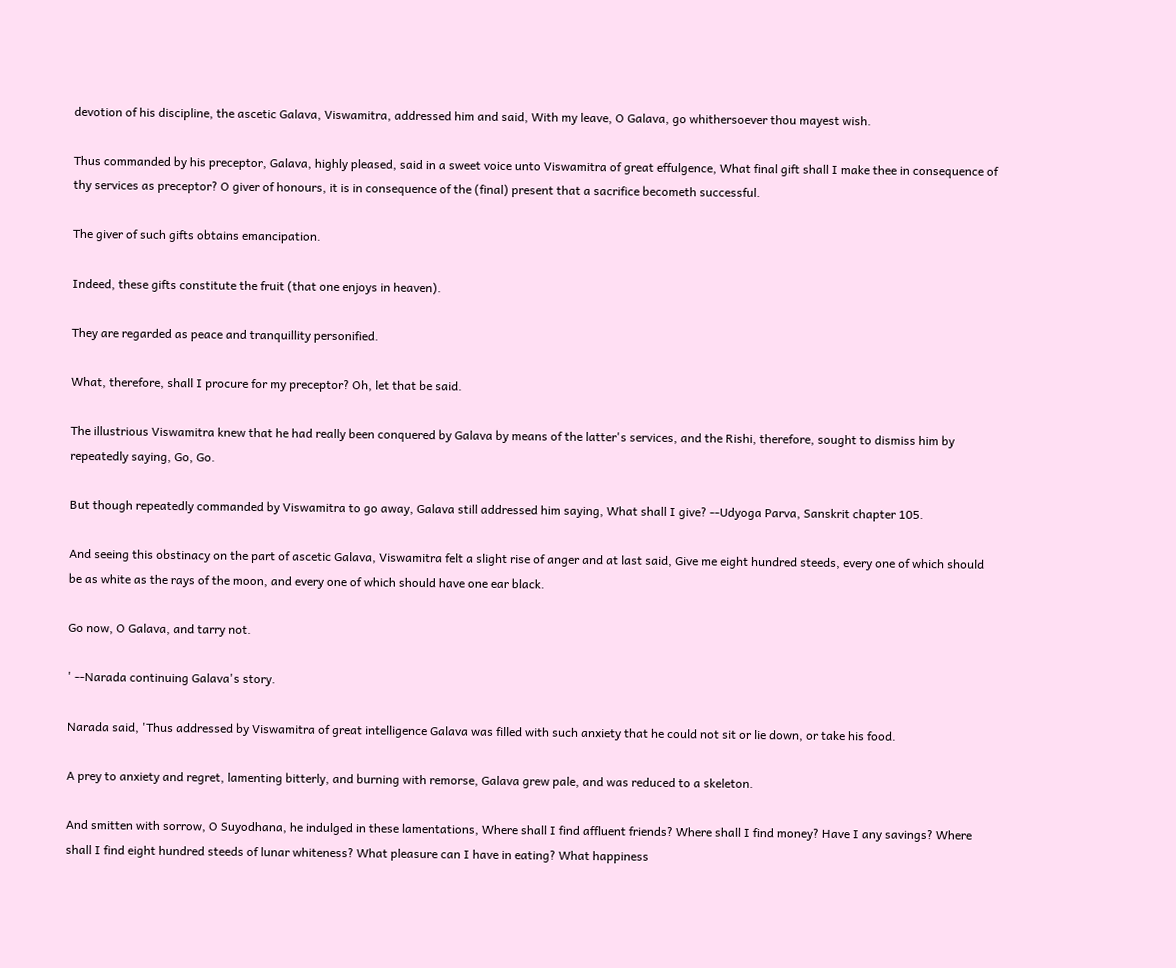devotion of his discipline, the ascetic Galava, Viswamitra, addressed him and said, With my leave, O Galava, go whithersoever thou mayest wish.

Thus commanded by his preceptor, Galava, highly pleased, said in a sweet voice unto Viswamitra of great effulgence, What final gift shall I make thee in consequence of thy services as preceptor? O giver of honours, it is in consequence of the (final) present that a sacrifice becometh successful.

The giver of such gifts obtains emancipation.

Indeed, these gifts constitute the fruit (that one enjoys in heaven).

They are regarded as peace and tranquillity personified.

What, therefore, shall I procure for my preceptor? Oh, let that be said.

The illustrious Viswamitra knew that he had really been conquered by Galava by means of the latter's services, and the Rishi, therefore, sought to dismiss him by repeatedly saying, Go, Go.

But though repeatedly commanded by Viswamitra to go away, Galava still addressed him saying, What shall I give? --Udyoga Parva, Sanskrit chapter 105.

And seeing this obstinacy on the part of ascetic Galava, Viswamitra felt a slight rise of anger and at last said, Give me eight hundred steeds, every one of which should be as white as the rays of the moon, and every one of which should have one ear black.

Go now, O Galava, and tarry not.

' --Narada continuing Galava's story.

Narada said, 'Thus addressed by Viswamitra of great intelligence Galava was filled with such anxiety that he could not sit or lie down, or take his food.

A prey to anxiety and regret, lamenting bitterly, and burning with remorse, Galava grew pale, and was reduced to a skeleton.

And smitten with sorrow, O Suyodhana, he indulged in these lamentations, Where shall I find affluent friends? Where shall I find money? Have I any savings? Where shall I find eight hundred steeds of lunar whiteness? What pleasure can I have in eating? What happiness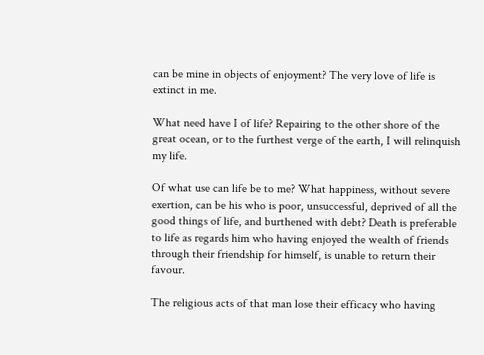can be mine in objects of enjoyment? The very love of life is extinct in me.

What need have I of life? Repairing to the other shore of the great ocean, or to the furthest verge of the earth, I will relinquish my life.

Of what use can life be to me? What happiness, without severe exertion, can be his who is poor, unsuccessful, deprived of all the good things of life, and burthened with debt? Death is preferable to life as regards him who having enjoyed the wealth of friends through their friendship for himself, is unable to return their favour.

The religious acts of that man lose their efficacy who having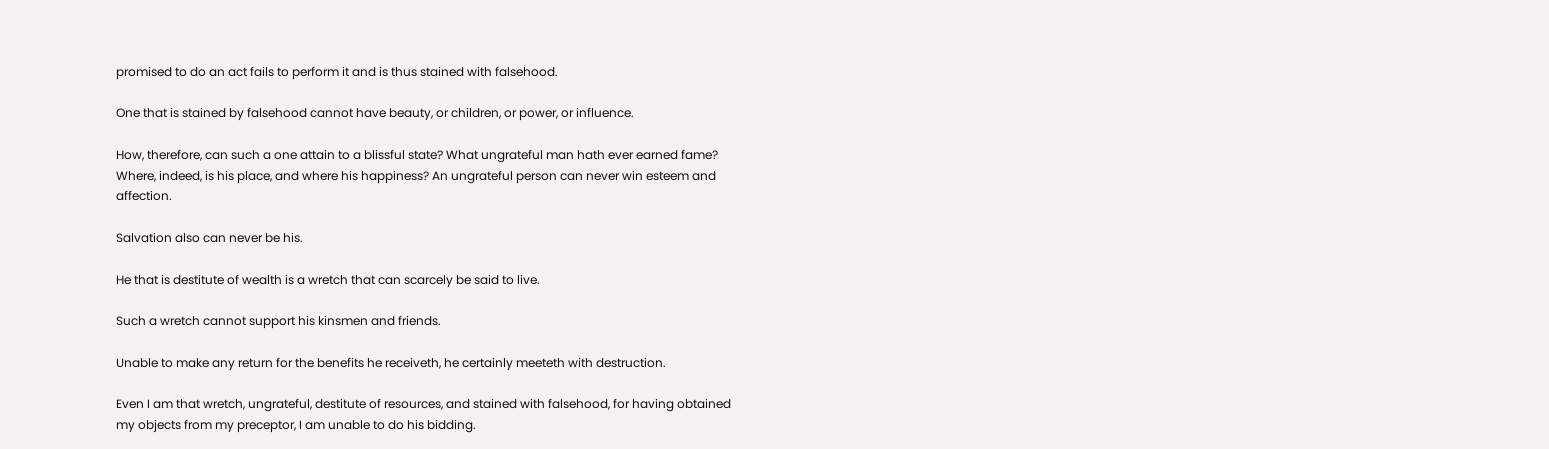promised to do an act fails to perform it and is thus stained with falsehood.

One that is stained by falsehood cannot have beauty, or children, or power, or influence.

How, therefore, can such a one attain to a blissful state? What ungrateful man hath ever earned fame? Where, indeed, is his place, and where his happiness? An ungrateful person can never win esteem and affection.

Salvation also can never be his.

He that is destitute of wealth is a wretch that can scarcely be said to live.

Such a wretch cannot support his kinsmen and friends.

Unable to make any return for the benefits he receiveth, he certainly meeteth with destruction.

Even I am that wretch, ungrateful, destitute of resources, and stained with falsehood, for having obtained my objects from my preceptor, I am unable to do his bidding.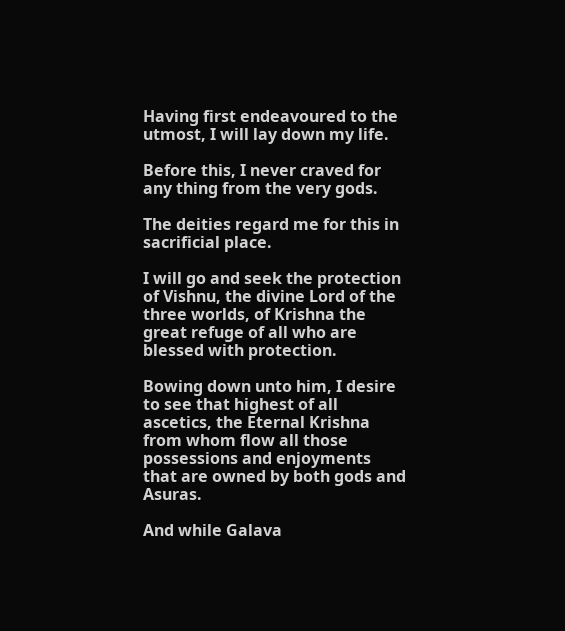Having first endeavoured to the utmost, I will lay down my life.

Before this, I never craved for any thing from the very gods.

The deities regard me for this in sacrificial place.

I will go and seek the protection of Vishnu, the divine Lord of the three worlds, of Krishna the great refuge of all who are blessed with protection.

Bowing down unto him, I desire to see that highest of all ascetics, the Eternal Krishna from whom flow all those possessions and enjoyments that are owned by both gods and Asuras.

And while Galava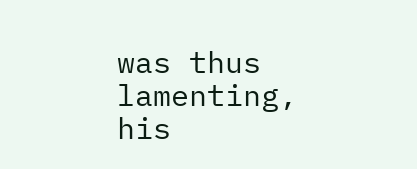was thus lamenting, his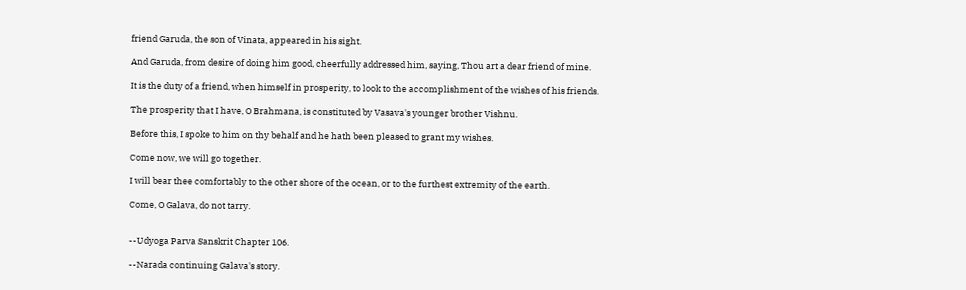friend Garuda, the son of Vinata, appeared in his sight.

And Garuda, from desire of doing him good, cheerfully addressed him, saying, Thou art a dear friend of mine.

It is the duty of a friend, when himself in prosperity, to look to the accomplishment of the wishes of his friends.

The prosperity that I have, O Brahmana, is constituted by Vasava's younger brother Vishnu.

Before this, I spoke to him on thy behalf and he hath been pleased to grant my wishes.

Come now, we will go together.

I will bear thee comfortably to the other shore of the ocean, or to the furthest extremity of the earth.

Come, O Galava, do not tarry.


--Udyoga Parva Sanskrit Chapter 106.

--Narada continuing Galava's story.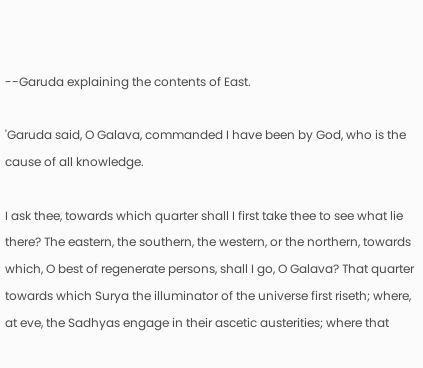--Garuda explaining the contents of East.

'Garuda said, O Galava, commanded I have been by God, who is the cause of all knowledge.

I ask thee, towards which quarter shall I first take thee to see what lie there? The eastern, the southern, the western, or the northern, towards which, O best of regenerate persons, shall I go, O Galava? That quarter towards which Surya the illuminator of the universe first riseth; where, at eve, the Sadhyas engage in their ascetic austerities; where that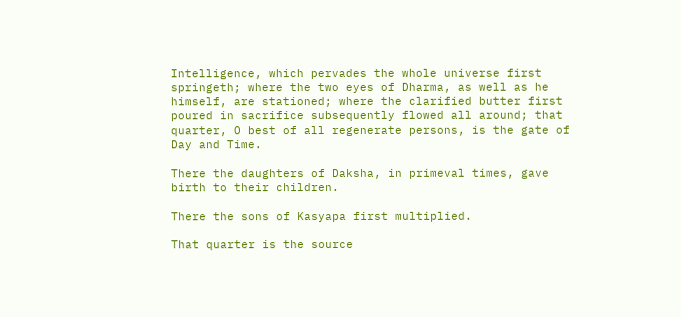Intelligence, which pervades the whole universe first springeth; where the two eyes of Dharma, as well as he himself, are stationed; where the clarified butter first poured in sacrifice subsequently flowed all around; that quarter, O best of all regenerate persons, is the gate of Day and Time.

There the daughters of Daksha, in primeval times, gave birth to their children.

There the sons of Kasyapa first multiplied.

That quarter is the source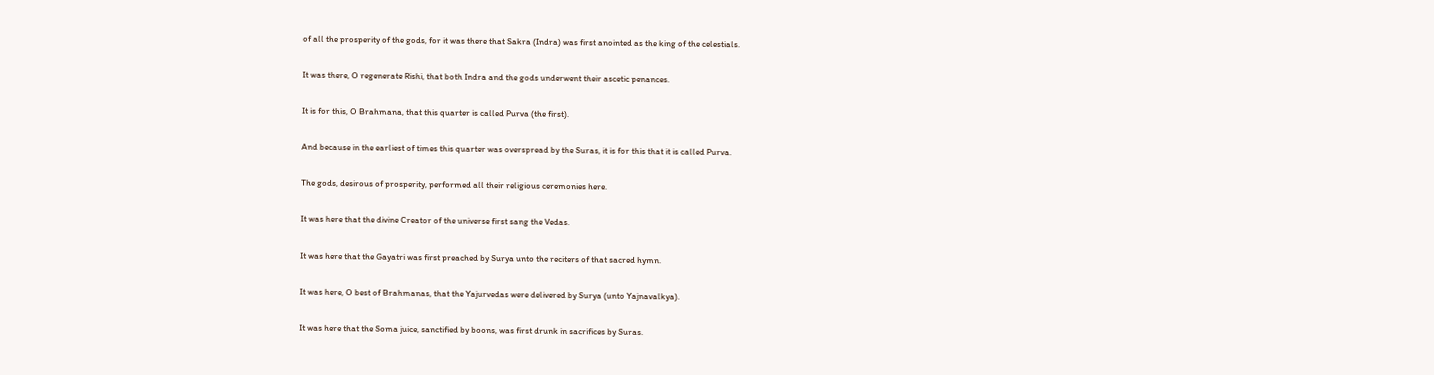of all the prosperity of the gods, for it was there that Sakra (Indra) was first anointed as the king of the celestials.

It was there, O regenerate Rishi, that both Indra and the gods underwent their ascetic penances.

It is for this, O Brahmana, that this quarter is called Purva (the first).

And because in the earliest of times this quarter was overspread by the Suras, it is for this that it is called Purva.

The gods, desirous of prosperity, performed all their religious ceremonies here.

It was here that the divine Creator of the universe first sang the Vedas.

It was here that the Gayatri was first preached by Surya unto the reciters of that sacred hymn.

It was here, O best of Brahmanas, that the Yajurvedas were delivered by Surya (unto Yajnavalkya).

It was here that the Soma juice, sanctified by boons, was first drunk in sacrifices by Suras.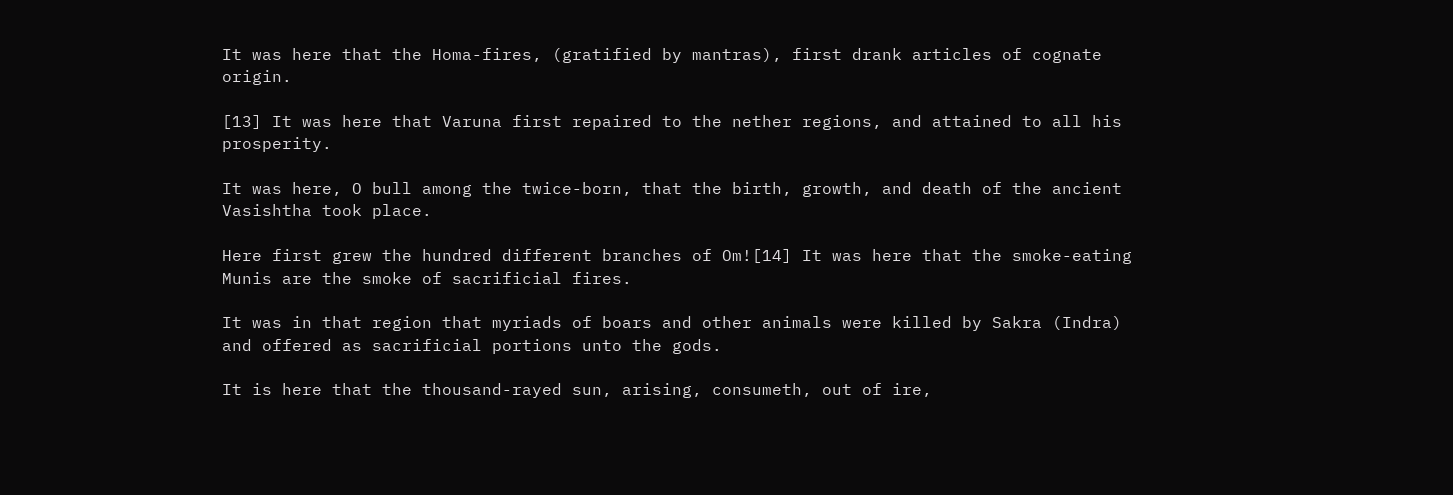It was here that the Homa-fires, (gratified by mantras), first drank articles of cognate origin.

[13] It was here that Varuna first repaired to the nether regions, and attained to all his prosperity.

It was here, O bull among the twice-born, that the birth, growth, and death of the ancient Vasishtha took place.

Here first grew the hundred different branches of Om![14] It was here that the smoke-eating Munis are the smoke of sacrificial fires.

It was in that region that myriads of boars and other animals were killed by Sakra (Indra) and offered as sacrificial portions unto the gods.

It is here that the thousand-rayed sun, arising, consumeth, out of ire,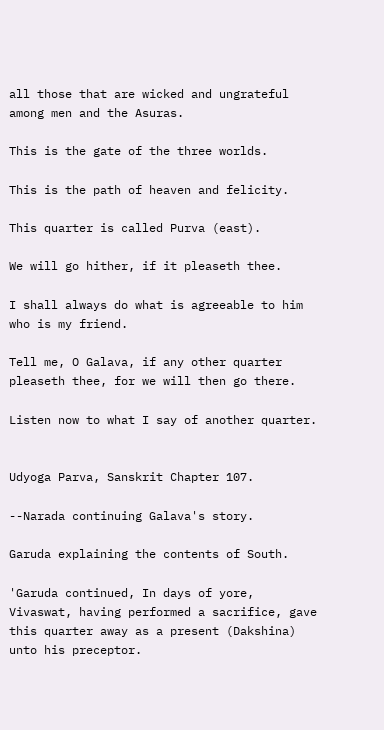all those that are wicked and ungrateful among men and the Asuras.

This is the gate of the three worlds.

This is the path of heaven and felicity.

This quarter is called Purva (east).

We will go hither, if it pleaseth thee.

I shall always do what is agreeable to him who is my friend.

Tell me, O Galava, if any other quarter pleaseth thee, for we will then go there.

Listen now to what I say of another quarter.


Udyoga Parva, Sanskrit Chapter 107.

--Narada continuing Galava's story.

Garuda explaining the contents of South.

'Garuda continued, In days of yore, Vivaswat, having performed a sacrifice, gave this quarter away as a present (Dakshina) unto his preceptor.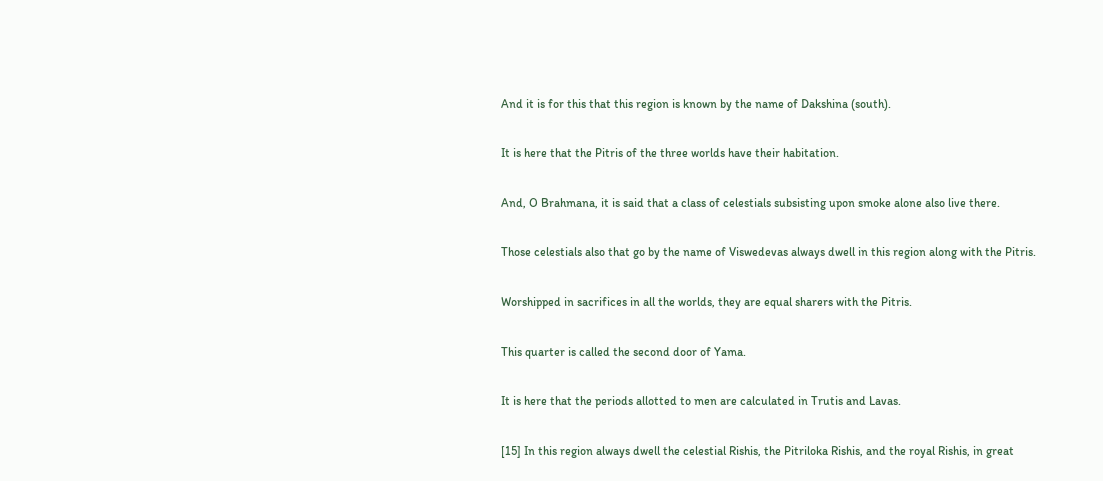And it is for this that this region is known by the name of Dakshina (south).

It is here that the Pitris of the three worlds have their habitation.

And, O Brahmana, it is said that a class of celestials subsisting upon smoke alone also live there.

Those celestials also that go by the name of Viswedevas always dwell in this region along with the Pitris.

Worshipped in sacrifices in all the worlds, they are equal sharers with the Pitris.

This quarter is called the second door of Yama.

It is here that the periods allotted to men are calculated in Trutis and Lavas.

[15] In this region always dwell the celestial Rishis, the Pitriloka Rishis, and the royal Rishis, in great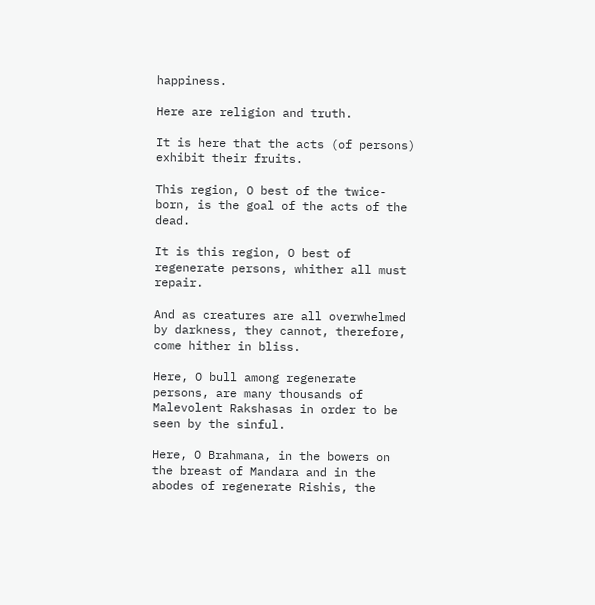happiness.

Here are religion and truth.

It is here that the acts (of persons) exhibit their fruits.

This region, O best of the twice-born, is the goal of the acts of the dead.

It is this region, O best of regenerate persons, whither all must repair.

And as creatures are all overwhelmed by darkness, they cannot, therefore, come hither in bliss.

Here, O bull among regenerate persons, are many thousands of Malevolent Rakshasas in order to be seen by the sinful.

Here, O Brahmana, in the bowers on the breast of Mandara and in the abodes of regenerate Rishis, the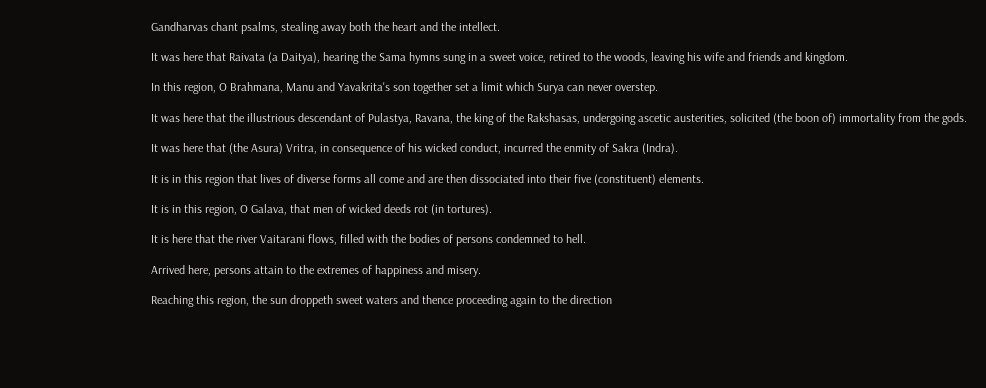Gandharvas chant psalms, stealing away both the heart and the intellect.

It was here that Raivata (a Daitya), hearing the Sama hymns sung in a sweet voice, retired to the woods, leaving his wife and friends and kingdom.

In this region, O Brahmana, Manu and Yavakrita's son together set a limit which Surya can never overstep.

It was here that the illustrious descendant of Pulastya, Ravana, the king of the Rakshasas, undergoing ascetic austerities, solicited (the boon of) immortality from the gods.

It was here that (the Asura) Vritra, in consequence of his wicked conduct, incurred the enmity of Sakra (Indra).

It is in this region that lives of diverse forms all come and are then dissociated into their five (constituent) elements.

It is in this region, O Galava, that men of wicked deeds rot (in tortures).

It is here that the river Vaitarani flows, filled with the bodies of persons condemned to hell.

Arrived here, persons attain to the extremes of happiness and misery.

Reaching this region, the sun droppeth sweet waters and thence proceeding again to the direction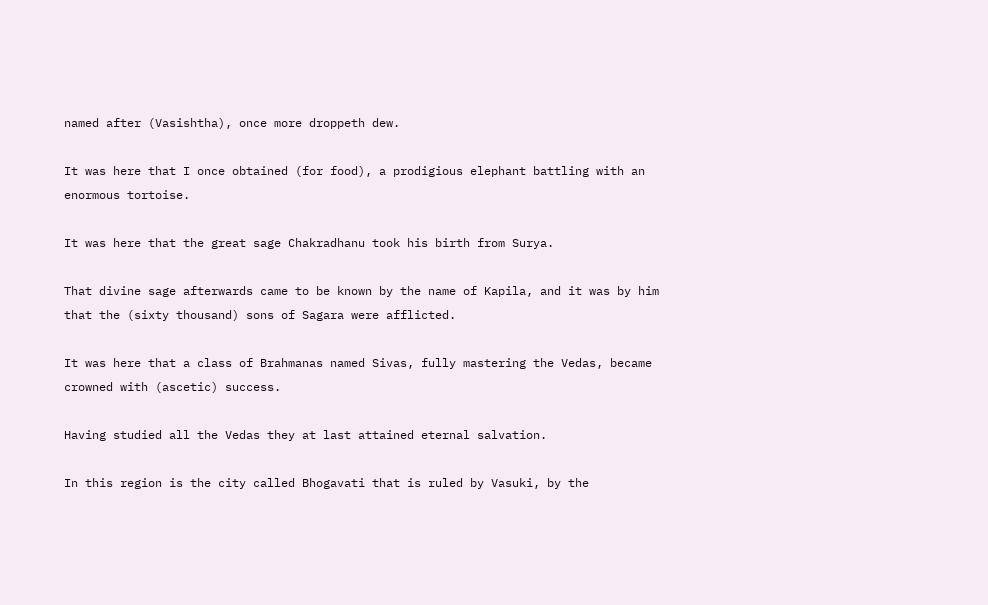named after (Vasishtha), once more droppeth dew.

It was here that I once obtained (for food), a prodigious elephant battling with an enormous tortoise.

It was here that the great sage Chakradhanu took his birth from Surya.

That divine sage afterwards came to be known by the name of Kapila, and it was by him that the (sixty thousand) sons of Sagara were afflicted.

It was here that a class of Brahmanas named Sivas, fully mastering the Vedas, became crowned with (ascetic) success.

Having studied all the Vedas they at last attained eternal salvation.

In this region is the city called Bhogavati that is ruled by Vasuki, by the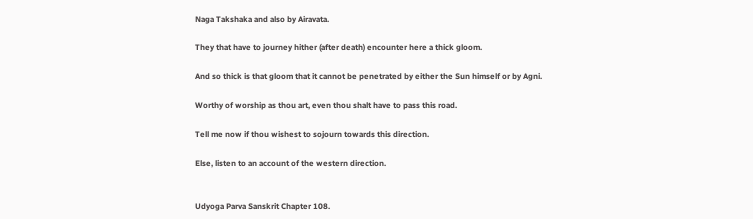Naga Takshaka and also by Airavata.

They that have to journey hither (after death) encounter here a thick gloom.

And so thick is that gloom that it cannot be penetrated by either the Sun himself or by Agni.

Worthy of worship as thou art, even thou shalt have to pass this road.

Tell me now if thou wishest to sojourn towards this direction.

Else, listen to an account of the western direction.


Udyoga Parva Sanskrit Chapter 108.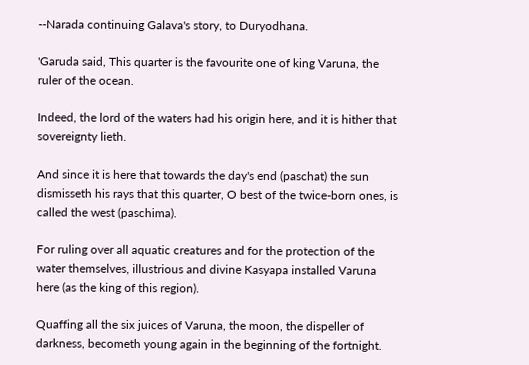--Narada continuing Galava's story, to Duryodhana.

'Garuda said, This quarter is the favourite one of king Varuna, the ruler of the ocean.

Indeed, the lord of the waters had his origin here, and it is hither that sovereignty lieth.

And since it is here that towards the day's end (paschat) the sun dismisseth his rays that this quarter, O best of the twice-born ones, is called the west (paschima).

For ruling over all aquatic creatures and for the protection of the water themselves, illustrious and divine Kasyapa installed Varuna here (as the king of this region).

Quaffing all the six juices of Varuna, the moon, the dispeller of darkness, becometh young again in the beginning of the fortnight.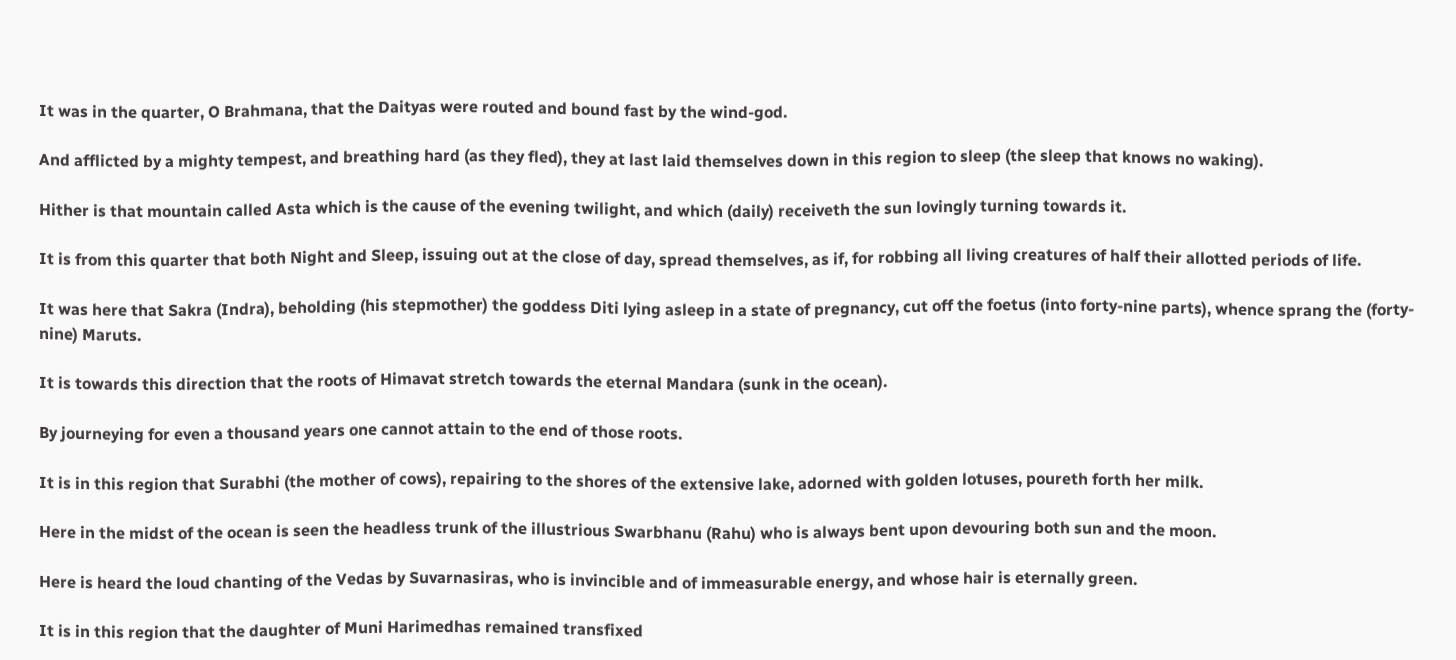It was in the quarter, O Brahmana, that the Daityas were routed and bound fast by the wind-god.

And afflicted by a mighty tempest, and breathing hard (as they fled), they at last laid themselves down in this region to sleep (the sleep that knows no waking).

Hither is that mountain called Asta which is the cause of the evening twilight, and which (daily) receiveth the sun lovingly turning towards it.

It is from this quarter that both Night and Sleep, issuing out at the close of day, spread themselves, as if, for robbing all living creatures of half their allotted periods of life.

It was here that Sakra (Indra), beholding (his stepmother) the goddess Diti lying asleep in a state of pregnancy, cut off the foetus (into forty-nine parts), whence sprang the (forty-nine) Maruts.

It is towards this direction that the roots of Himavat stretch towards the eternal Mandara (sunk in the ocean).

By journeying for even a thousand years one cannot attain to the end of those roots.

It is in this region that Surabhi (the mother of cows), repairing to the shores of the extensive lake, adorned with golden lotuses, poureth forth her milk.

Here in the midst of the ocean is seen the headless trunk of the illustrious Swarbhanu (Rahu) who is always bent upon devouring both sun and the moon.

Here is heard the loud chanting of the Vedas by Suvarnasiras, who is invincible and of immeasurable energy, and whose hair is eternally green.

It is in this region that the daughter of Muni Harimedhas remained transfixed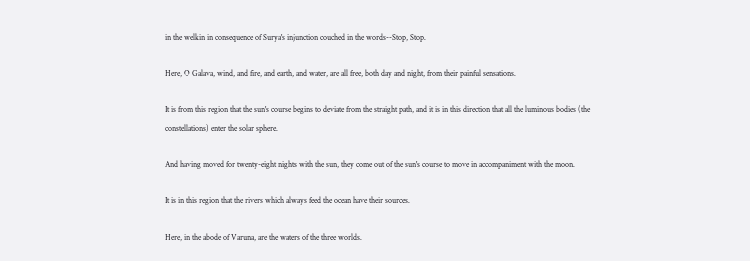in the welkin in consequence of Surya's injunction couched in the words--Stop, Stop.

Here, O Galava, wind, and fire, and earth, and water, are all free, both day and night, from their painful sensations.

It is from this region that the sun's course begins to deviate from the straight path, and it is in this direction that all the luminous bodies (the constellations) enter the solar sphere.

And having moved for twenty-eight nights with the sun, they come out of the sun's course to move in accompaniment with the moon.

It is in this region that the rivers which always feed the ocean have their sources.

Here, in the abode of Varuna, are the waters of the three worlds.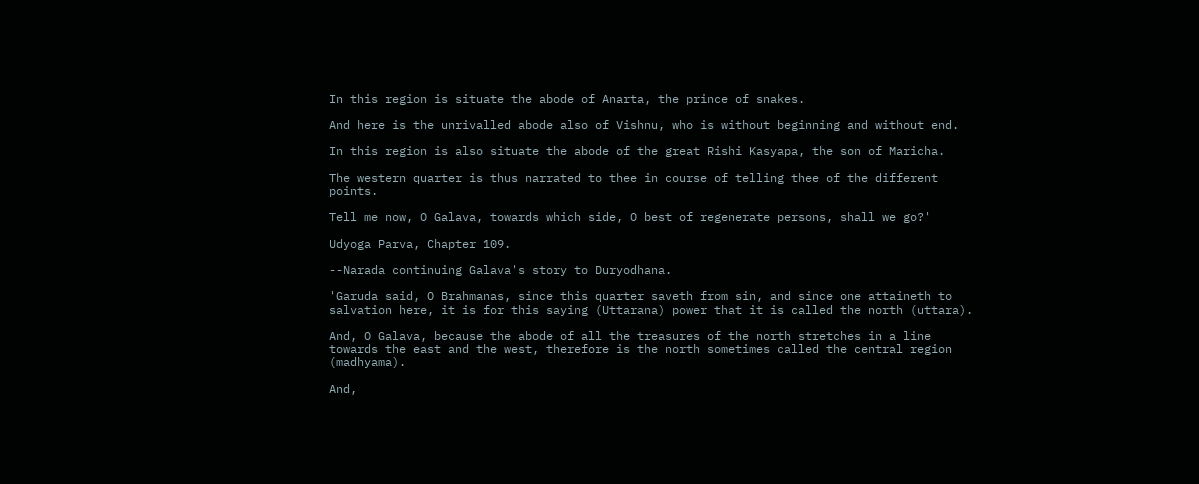In this region is situate the abode of Anarta, the prince of snakes.

And here is the unrivalled abode also of Vishnu, who is without beginning and without end.

In this region is also situate the abode of the great Rishi Kasyapa, the son of Maricha.

The western quarter is thus narrated to thee in course of telling thee of the different points.

Tell me now, O Galava, towards which side, O best of regenerate persons, shall we go?'

Udyoga Parva, Chapter 109.

--Narada continuing Galava's story to Duryodhana.

'Garuda said, O Brahmanas, since this quarter saveth from sin, and since one attaineth to salvation here, it is for this saying (Uttarana) power that it is called the north (uttara).

And, O Galava, because the abode of all the treasures of the north stretches in a line towards the east and the west, therefore is the north sometimes called the central region (madhyama).

And,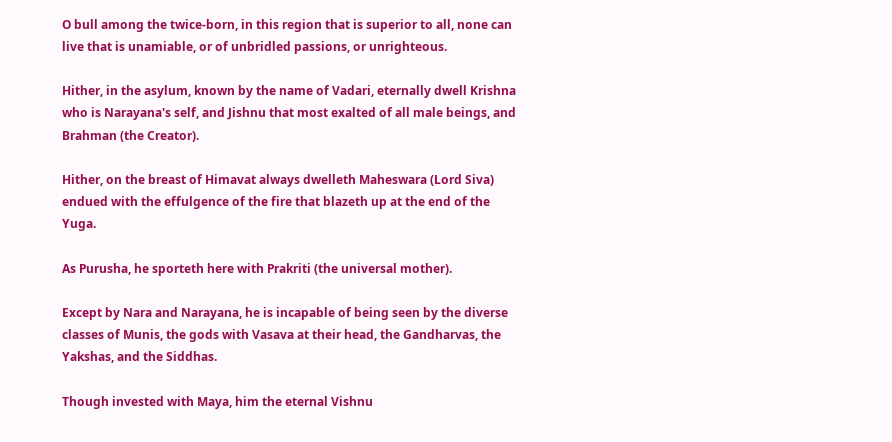O bull among the twice-born, in this region that is superior to all, none can live that is unamiable, or of unbridled passions, or unrighteous.

Hither, in the asylum, known by the name of Vadari, eternally dwell Krishna who is Narayana's self, and Jishnu that most exalted of all male beings, and Brahman (the Creator).

Hither, on the breast of Himavat always dwelleth Maheswara (Lord Siva) endued with the effulgence of the fire that blazeth up at the end of the Yuga.

As Purusha, he sporteth here with Prakriti (the universal mother).

Except by Nara and Narayana, he is incapable of being seen by the diverse classes of Munis, the gods with Vasava at their head, the Gandharvas, the Yakshas, and the Siddhas.

Though invested with Maya, him the eternal Vishnu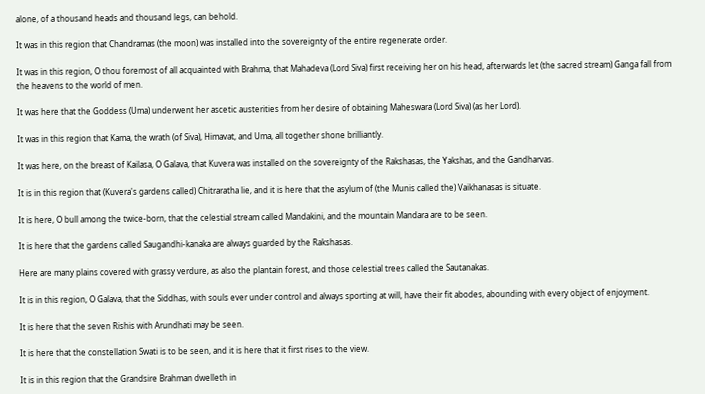alone, of a thousand heads and thousand legs, can behold.

It was in this region that Chandramas (the moon) was installed into the sovereignty of the entire regenerate order.

It was in this region, O thou foremost of all acquainted with Brahma, that Mahadeva (Lord Siva) first receiving her on his head, afterwards let (the sacred stream) Ganga fall from the heavens to the world of men.

It was here that the Goddess (Uma) underwent her ascetic austerities from her desire of obtaining Maheswara (Lord Siva) (as her Lord).

It was in this region that Kama, the wrath (of Siva), Himavat, and Uma, all together shone brilliantly.

It was here, on the breast of Kailasa, O Galava, that Kuvera was installed on the sovereignty of the Rakshasas, the Yakshas, and the Gandharvas.

It is in this region that (Kuvera's gardens called) Chitraratha lie, and it is here that the asylum of (the Munis called the) Vaikhanasas is situate.

It is here, O bull among the twice-born, that the celestial stream called Mandakini, and the mountain Mandara are to be seen.

It is here that the gardens called Saugandhi-kanaka are always guarded by the Rakshasas.

Here are many plains covered with grassy verdure, as also the plantain forest, and those celestial trees called the Sautanakas.

It is in this region, O Galava, that the Siddhas, with souls ever under control and always sporting at will, have their fit abodes, abounding with every object of enjoyment.

It is here that the seven Rishis with Arundhati may be seen.

It is here that the constellation Swati is to be seen, and it is here that it first rises to the view.

It is in this region that the Grandsire Brahman dwelleth in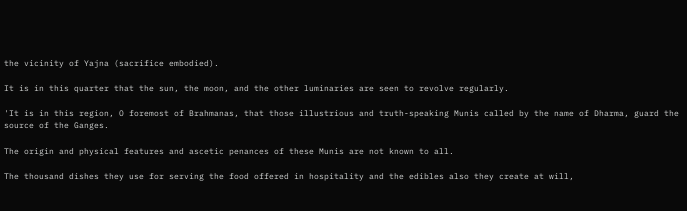the vicinity of Yajna (sacrifice embodied).

It is in this quarter that the sun, the moon, and the other luminaries are seen to revolve regularly.

'It is in this region, O foremost of Brahmanas, that those illustrious and truth-speaking Munis called by the name of Dharma, guard the source of the Ganges.

The origin and physical features and ascetic penances of these Munis are not known to all.

The thousand dishes they use for serving the food offered in hospitality and the edibles also they create at will,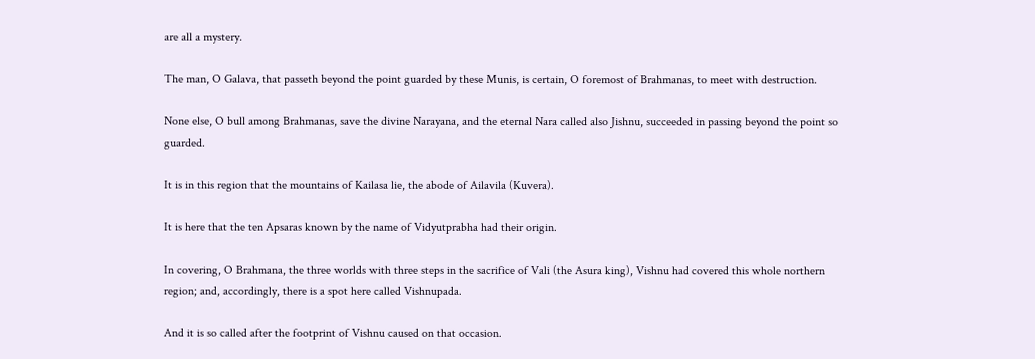are all a mystery.

The man, O Galava, that passeth beyond the point guarded by these Munis, is certain, O foremost of Brahmanas, to meet with destruction.

None else, O bull among Brahmanas, save the divine Narayana, and the eternal Nara called also Jishnu, succeeded in passing beyond the point so guarded.

It is in this region that the mountains of Kailasa lie, the abode of Ailavila (Kuvera).

It is here that the ten Apsaras known by the name of Vidyutprabha had their origin.

In covering, O Brahmana, the three worlds with three steps in the sacrifice of Vali (the Asura king), Vishnu had covered this whole northern region; and, accordingly, there is a spot here called Vishnupada.

And it is so called after the footprint of Vishnu caused on that occasion.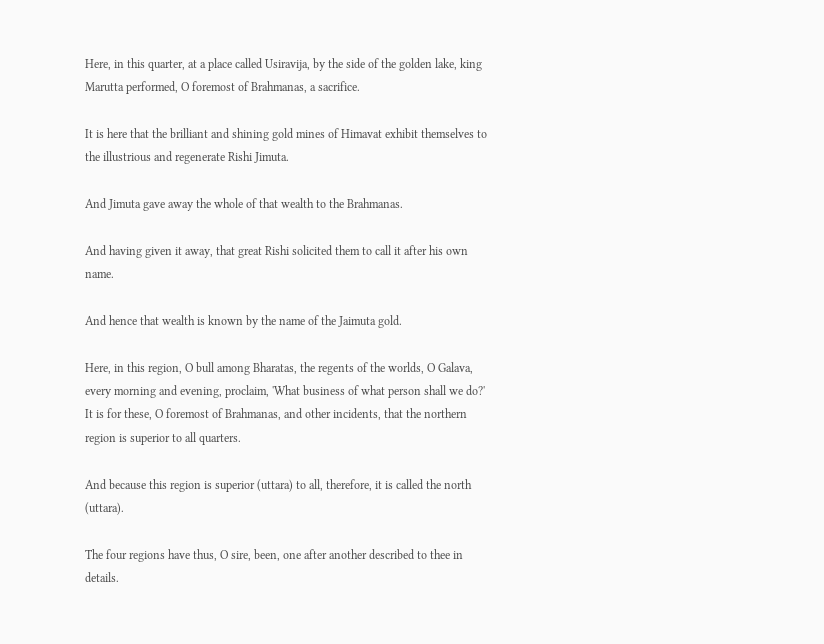Here, in this quarter, at a place called Usiravija, by the side of the golden lake, king Marutta performed, O foremost of Brahmanas, a sacrifice.

It is here that the brilliant and shining gold mines of Himavat exhibit themselves to the illustrious and regenerate Rishi Jimuta.

And Jimuta gave away the whole of that wealth to the Brahmanas.

And having given it away, that great Rishi solicited them to call it after his own name.

And hence that wealth is known by the name of the Jaimuta gold.

Here, in this region, O bull among Bharatas, the regents of the worlds, O Galava, every morning and evening, proclaim, 'What business of what person shall we do?' It is for these, O foremost of Brahmanas, and other incidents, that the northern region is superior to all quarters.

And because this region is superior (uttara) to all, therefore, it is called the north (uttara).

The four regions have thus, O sire, been, one after another described to thee in details.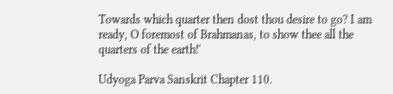Towards which quarter then dost thou desire to go? I am ready, O foremost of Brahmanas, to show thee all the quarters of the earth!'

Udyoga Parva Sanskrit Chapter 110.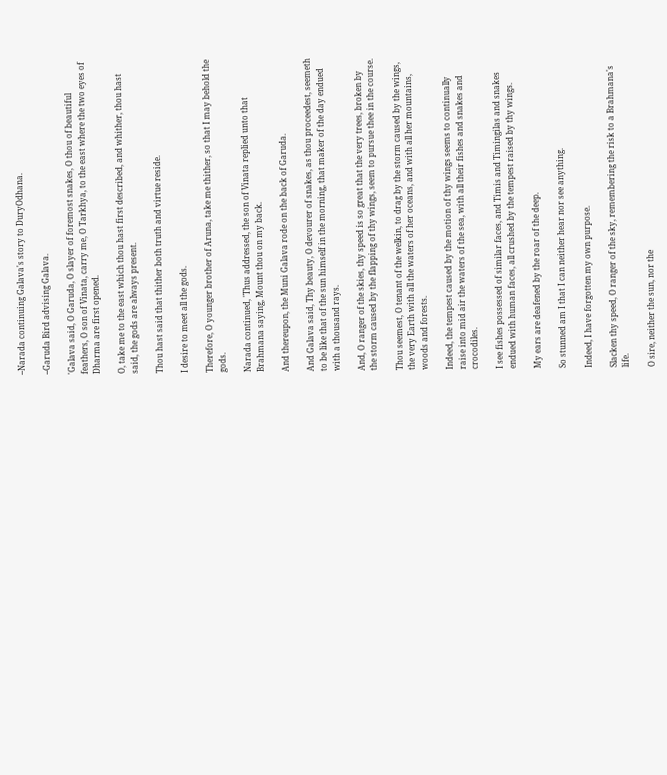--Narada continuing Galava's story to DuryOdhana.

--Garuda Bird advising Galava.

'Galava said, O Garuda, O slayer of foremost snakes, O thou of beautiful feathers, O son of Vinata, carry me, O Tarkhya, to the east where the two eyes of Dharma are first opened.

O, take me to the east which thou hast first described, and whither, thou hast said, the gods are always present.

Thou hast said that thither both truth and virtue reside.

I desire to meet all the gods.

Therefore, O younger brother of Aruna, take me thither, so that I may behold the gods.

Narada continued, 'Thus addressed, the son of Vinata replied unto that Brahmana saying, Mount thou on my back.

And thereupon, the Muni Galava rode on the back of Garuda.

And Galava said, Thy beauty, O devourer of snakes, as thou proceedest, seemeth to be like that of the sun himself in the morning, that maker of the day endued with a thousand rays.

And, O ranger of the skies, thy speed is so great that the very trees, broken by the storm caused by the flapping of thy wings, seem to pursue thee in the course.

Thou seemest, O tenant of the welkin, to drag by the storm caused by the wings, the very Earth with all the waters of her oceans, and with all her mountains, woods and forests.

Indeed, the tempest caused by the motion of thy wings seems to continually raise into mid air the waters of the sea, with all their fishes and snakes and crocodiles.

I see fishes possessed of similar faces, and Timis and Timingilas and snakes endued with human faces, all crushed by the tempest raised by thy wings.

My ears are deafened by the roar of the deep.

So stunned am I that I can neither hear nor see anything.

Indeed, I have forgotten my own purpose.

Slacken thy speed, O ranger of the sky, remembering the risk to a Brahmana's life.

O sire, neither the sun, nor the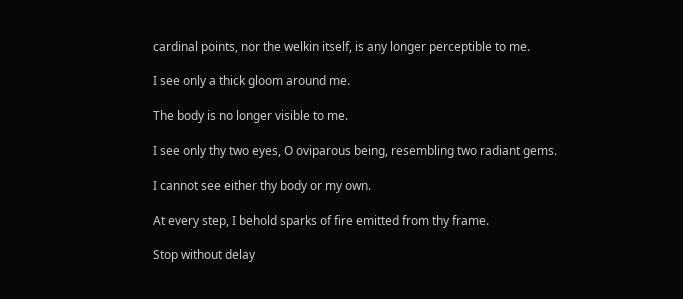cardinal points, nor the welkin itself, is any longer perceptible to me.

I see only a thick gloom around me.

The body is no longer visible to me.

I see only thy two eyes, O oviparous being, resembling two radiant gems.

I cannot see either thy body or my own.

At every step, I behold sparks of fire emitted from thy frame.

Stop without delay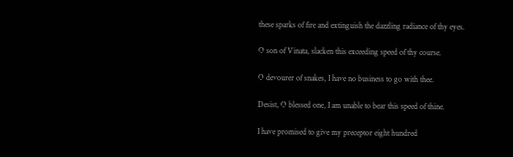these sparks of fire and extinguish the dazzling radiance of thy eyes.

O son of Vinata, slacken this exceeding speed of thy course.

O devourer of snakes, I have no business to go with thee.

Desist, O blessed one, I am unable to bear this speed of thine.

I have promised to give my preceptor eight hundred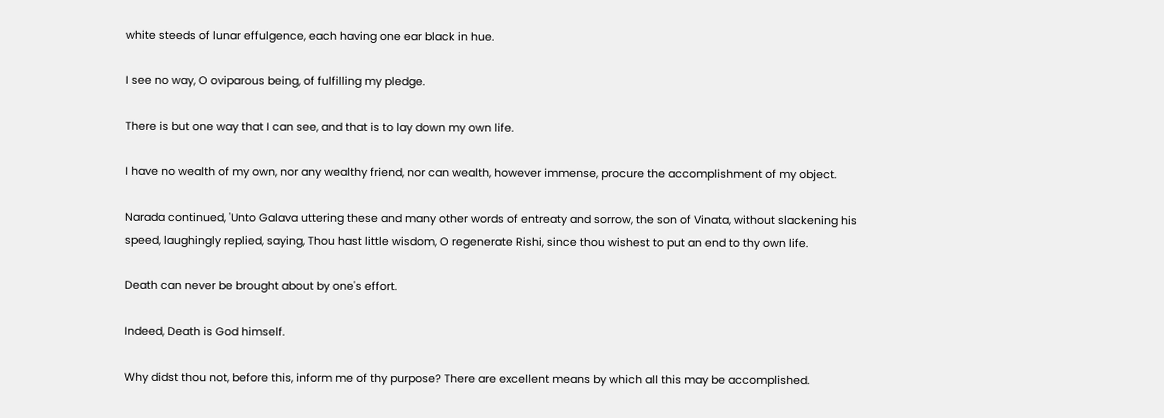white steeds of lunar effulgence, each having one ear black in hue.

I see no way, O oviparous being, of fulfilling my pledge.

There is but one way that I can see, and that is to lay down my own life.

I have no wealth of my own, nor any wealthy friend, nor can wealth, however immense, procure the accomplishment of my object.

Narada continued, 'Unto Galava uttering these and many other words of entreaty and sorrow, the son of Vinata, without slackening his speed, laughingly replied, saying, Thou hast little wisdom, O regenerate Rishi, since thou wishest to put an end to thy own life.

Death can never be brought about by one's effort.

Indeed, Death is God himself.

Why didst thou not, before this, inform me of thy purpose? There are excellent means by which all this may be accomplished.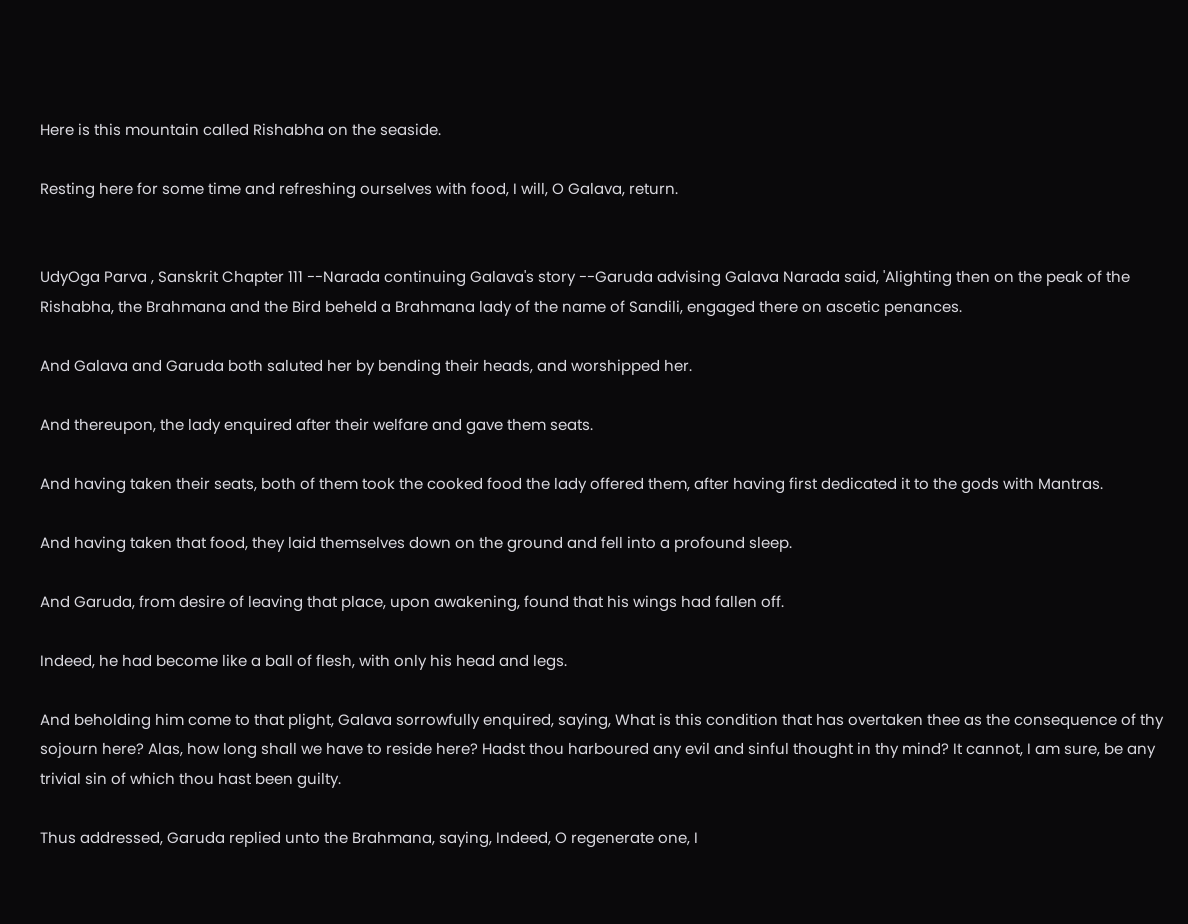Here is this mountain called Rishabha on the seaside.

Resting here for some time and refreshing ourselves with food, I will, O Galava, return.


UdyOga Parva , Sanskrit Chapter 111 --Narada continuing Galava's story --Garuda advising Galava Narada said, 'Alighting then on the peak of the Rishabha, the Brahmana and the Bird beheld a Brahmana lady of the name of Sandili, engaged there on ascetic penances.

And Galava and Garuda both saluted her by bending their heads, and worshipped her.

And thereupon, the lady enquired after their welfare and gave them seats.

And having taken their seats, both of them took the cooked food the lady offered them, after having first dedicated it to the gods with Mantras.

And having taken that food, they laid themselves down on the ground and fell into a profound sleep.

And Garuda, from desire of leaving that place, upon awakening, found that his wings had fallen off.

Indeed, he had become like a ball of flesh, with only his head and legs.

And beholding him come to that plight, Galava sorrowfully enquired, saying, What is this condition that has overtaken thee as the consequence of thy sojourn here? Alas, how long shall we have to reside here? Hadst thou harboured any evil and sinful thought in thy mind? It cannot, I am sure, be any trivial sin of which thou hast been guilty.

Thus addressed, Garuda replied unto the Brahmana, saying, Indeed, O regenerate one, I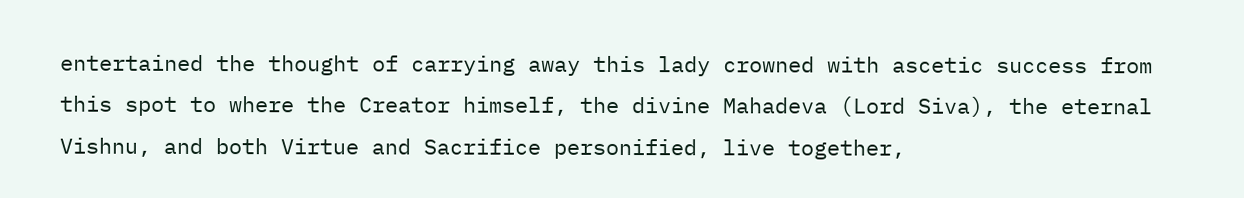entertained the thought of carrying away this lady crowned with ascetic success from this spot to where the Creator himself, the divine Mahadeva (Lord Siva), the eternal Vishnu, and both Virtue and Sacrifice personified, live together,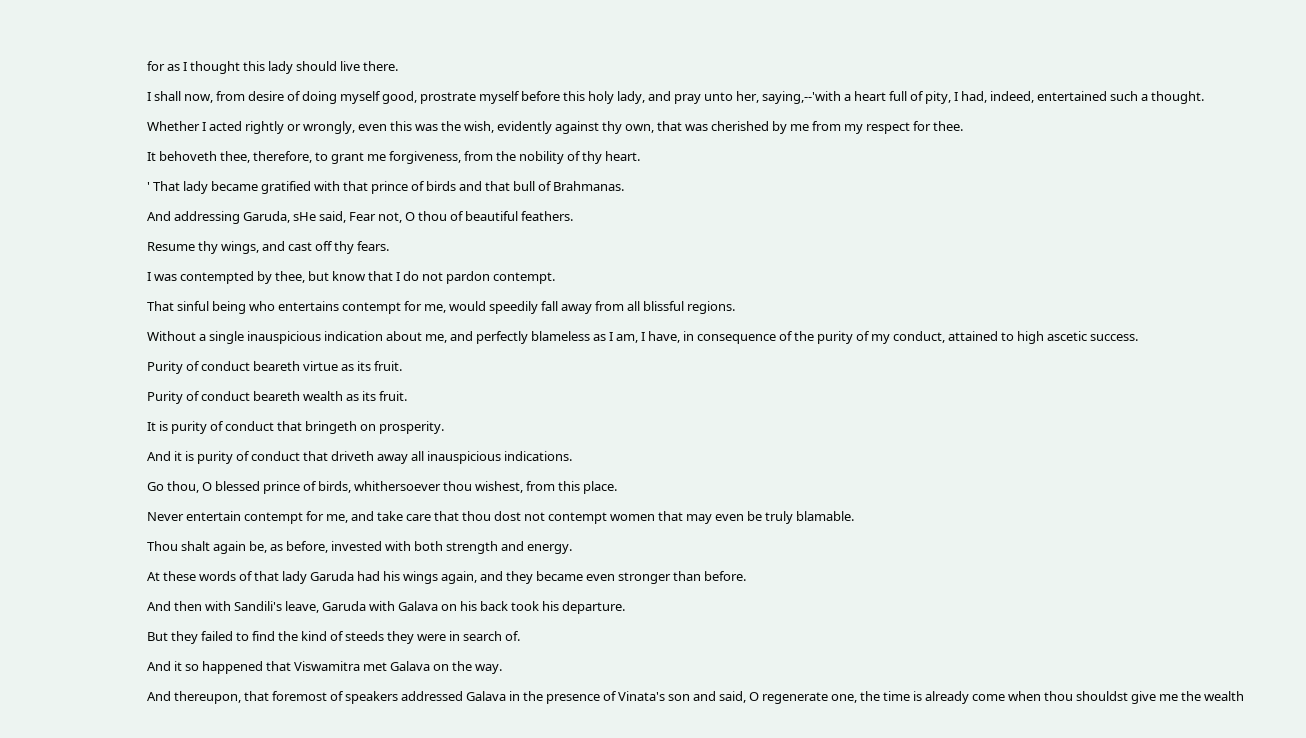for as I thought this lady should live there.

I shall now, from desire of doing myself good, prostrate myself before this holy lady, and pray unto her, saying,--'with a heart full of pity, I had, indeed, entertained such a thought.

Whether I acted rightly or wrongly, even this was the wish, evidently against thy own, that was cherished by me from my respect for thee.

It behoveth thee, therefore, to grant me forgiveness, from the nobility of thy heart.

' That lady became gratified with that prince of birds and that bull of Brahmanas.

And addressing Garuda, sHe said, Fear not, O thou of beautiful feathers.

Resume thy wings, and cast off thy fears.

I was contempted by thee, but know that I do not pardon contempt.

That sinful being who entertains contempt for me, would speedily fall away from all blissful regions.

Without a single inauspicious indication about me, and perfectly blameless as I am, I have, in consequence of the purity of my conduct, attained to high ascetic success.

Purity of conduct beareth virtue as its fruit.

Purity of conduct beareth wealth as its fruit.

It is purity of conduct that bringeth on prosperity.

And it is purity of conduct that driveth away all inauspicious indications.

Go thou, O blessed prince of birds, whithersoever thou wishest, from this place.

Never entertain contempt for me, and take care that thou dost not contempt women that may even be truly blamable.

Thou shalt again be, as before, invested with both strength and energy.

At these words of that lady Garuda had his wings again, and they became even stronger than before.

And then with Sandili's leave, Garuda with Galava on his back took his departure.

But they failed to find the kind of steeds they were in search of.

And it so happened that Viswamitra met Galava on the way.

And thereupon, that foremost of speakers addressed Galava in the presence of Vinata's son and said, O regenerate one, the time is already come when thou shouldst give me the wealth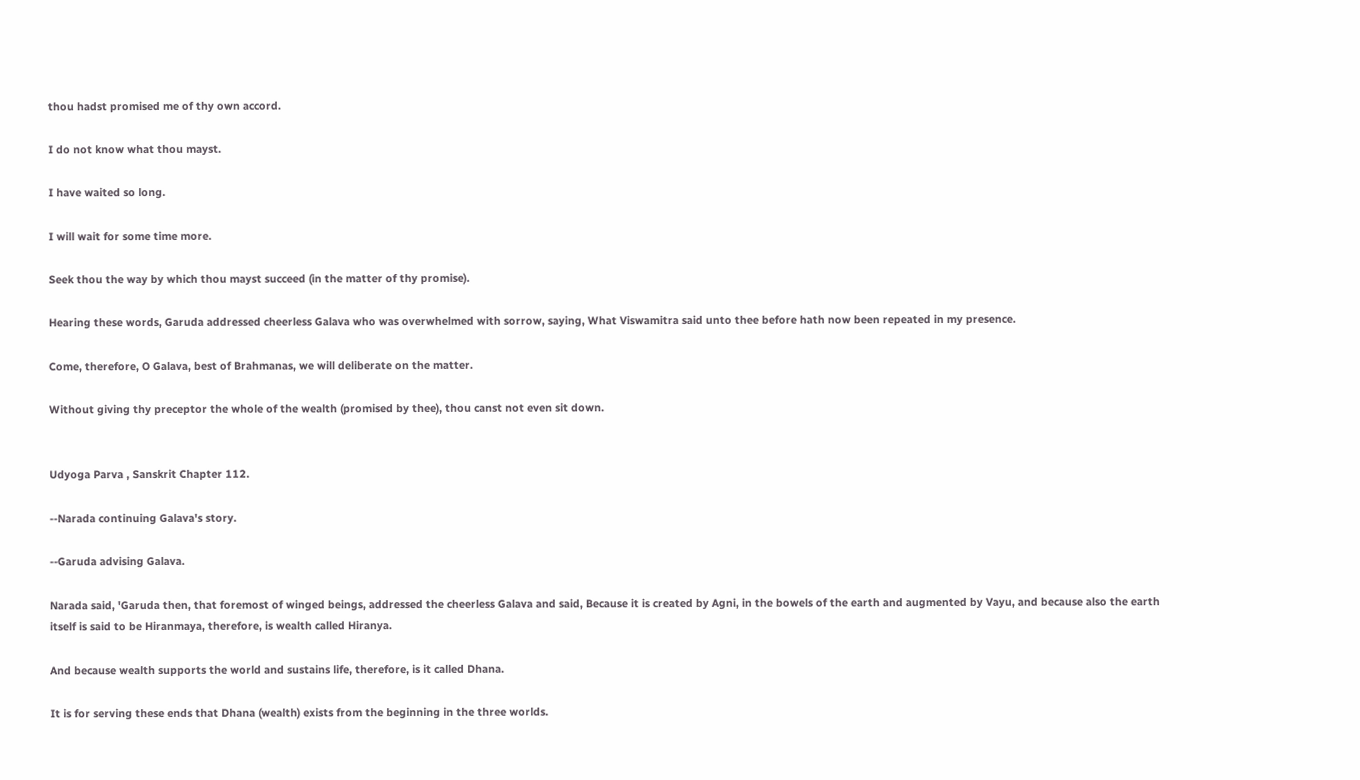thou hadst promised me of thy own accord.

I do not know what thou mayst.

I have waited so long.

I will wait for some time more.

Seek thou the way by which thou mayst succeed (in the matter of thy promise).

Hearing these words, Garuda addressed cheerless Galava who was overwhelmed with sorrow, saying, What Viswamitra said unto thee before hath now been repeated in my presence.

Come, therefore, O Galava, best of Brahmanas, we will deliberate on the matter.

Without giving thy preceptor the whole of the wealth (promised by thee), thou canst not even sit down.


Udyoga Parva , Sanskrit Chapter 112.

--Narada continuing Galava's story.

--Garuda advising Galava.

Narada said, 'Garuda then, that foremost of winged beings, addressed the cheerless Galava and said, Because it is created by Agni, in the bowels of the earth and augmented by Vayu, and because also the earth itself is said to be Hiranmaya, therefore, is wealth called Hiranya.

And because wealth supports the world and sustains life, therefore, is it called Dhana.

It is for serving these ends that Dhana (wealth) exists from the beginning in the three worlds.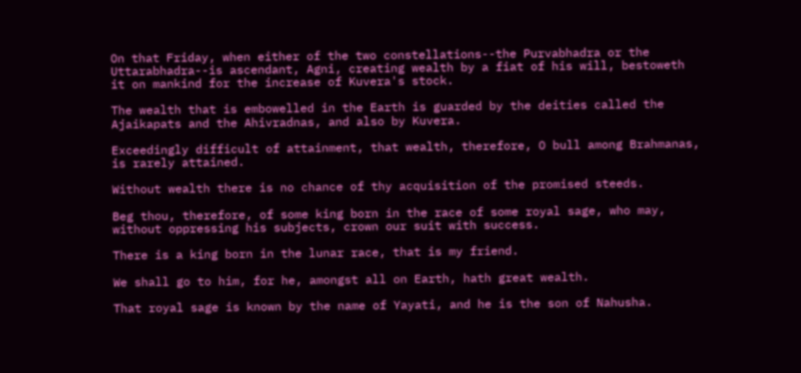On that Friday, when either of the two constellations--the Purvabhadra or the Uttarabhadra--is ascendant, Agni, creating wealth by a fiat of his will, bestoweth it on mankind for the increase of Kuvera's stock.

The wealth that is embowelled in the Earth is guarded by the deities called the Ajaikapats and the Ahivradnas, and also by Kuvera.

Exceedingly difficult of attainment, that wealth, therefore, O bull among Brahmanas, is rarely attained.

Without wealth there is no chance of thy acquisition of the promised steeds.

Beg thou, therefore, of some king born in the race of some royal sage, who may, without oppressing his subjects, crown our suit with success.

There is a king born in the lunar race, that is my friend.

We shall go to him, for he, amongst all on Earth, hath great wealth.

That royal sage is known by the name of Yayati, and he is the son of Nahusha.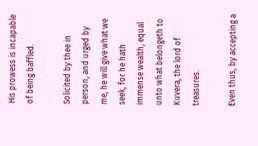His prowess is incapable of being baffled.

Solicited by thee in person, and urged by me, he will give what we seek, for he hath immense wealth, equal unto what belongeth to Kuvera, the lord of treasures.

Even thus, by accepting a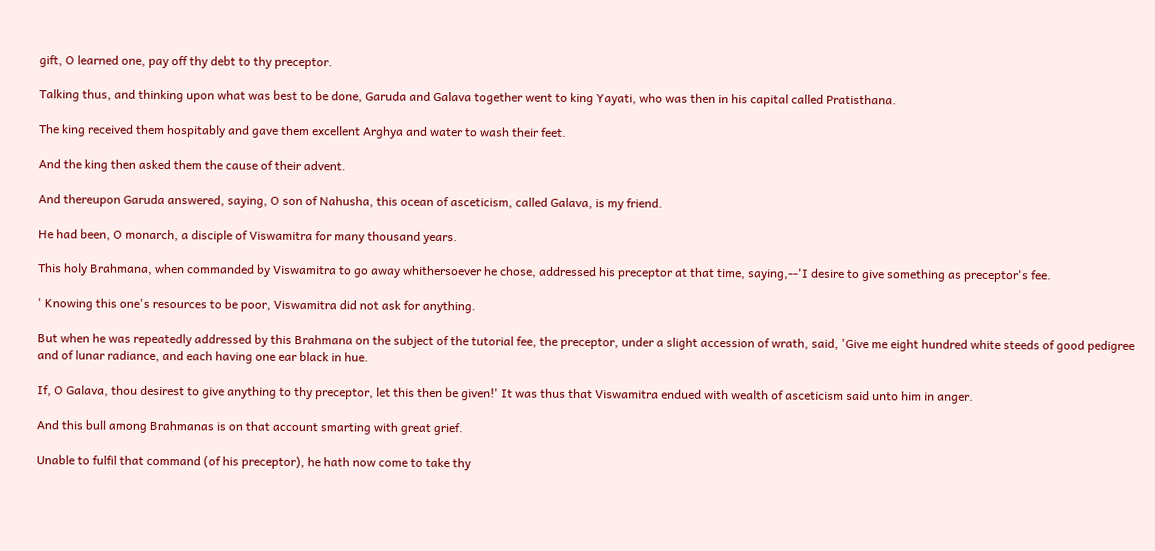gift, O learned one, pay off thy debt to thy preceptor.

Talking thus, and thinking upon what was best to be done, Garuda and Galava together went to king Yayati, who was then in his capital called Pratisthana.

The king received them hospitably and gave them excellent Arghya and water to wash their feet.

And the king then asked them the cause of their advent.

And thereupon Garuda answered, saying, O son of Nahusha, this ocean of asceticism, called Galava, is my friend.

He had been, O monarch, a disciple of Viswamitra for many thousand years.

This holy Brahmana, when commanded by Viswamitra to go away whithersoever he chose, addressed his preceptor at that time, saying,--'I desire to give something as preceptor's fee.

' Knowing this one's resources to be poor, Viswamitra did not ask for anything.

But when he was repeatedly addressed by this Brahmana on the subject of the tutorial fee, the preceptor, under a slight accession of wrath, said, 'Give me eight hundred white steeds of good pedigree and of lunar radiance, and each having one ear black in hue.

If, O Galava, thou desirest to give anything to thy preceptor, let this then be given!' It was thus that Viswamitra endued with wealth of asceticism said unto him in anger.

And this bull among Brahmanas is on that account smarting with great grief.

Unable to fulfil that command (of his preceptor), he hath now come to take thy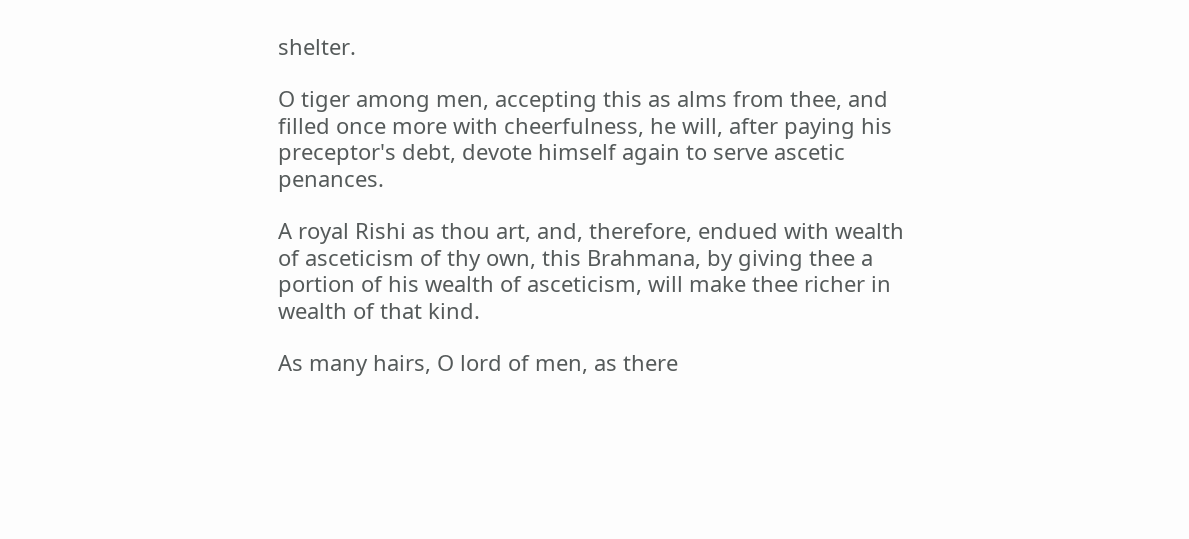shelter.

O tiger among men, accepting this as alms from thee, and filled once more with cheerfulness, he will, after paying his preceptor's debt, devote himself again to serve ascetic penances.

A royal Rishi as thou art, and, therefore, endued with wealth of asceticism of thy own, this Brahmana, by giving thee a portion of his wealth of asceticism, will make thee richer in wealth of that kind.

As many hairs, O lord of men, as there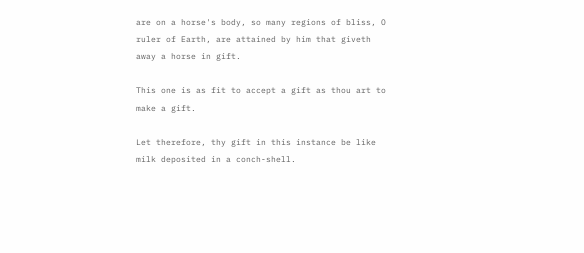are on a horse's body, so many regions of bliss, O ruler of Earth, are attained by him that giveth away a horse in gift.

This one is as fit to accept a gift as thou art to make a gift.

Let therefore, thy gift in this instance be like milk deposited in a conch-shell.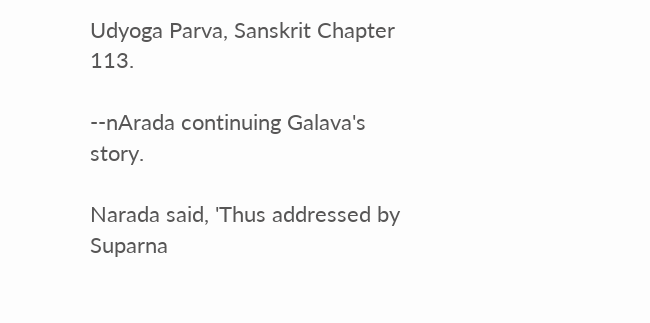Udyoga Parva, Sanskrit Chapter 113.

--nArada continuing Galava's story.

Narada said, 'Thus addressed by Suparna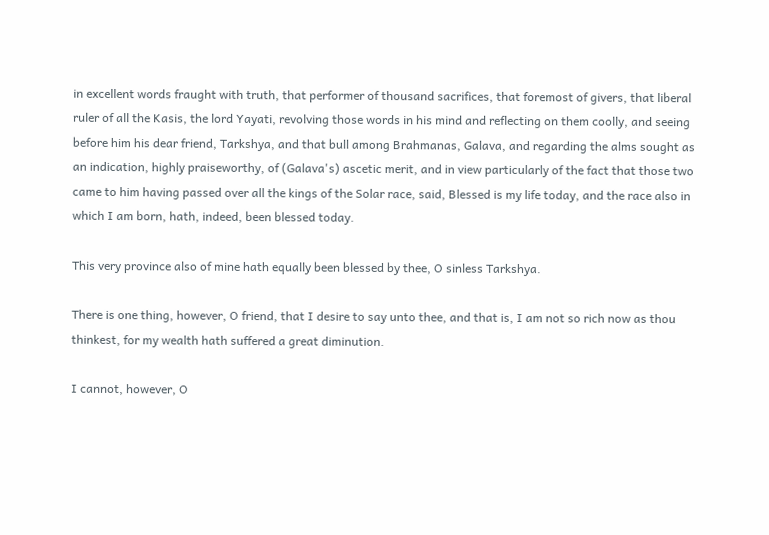in excellent words fraught with truth, that performer of thousand sacrifices, that foremost of givers, that liberal ruler of all the Kasis, the lord Yayati, revolving those words in his mind and reflecting on them coolly, and seeing before him his dear friend, Tarkshya, and that bull among Brahmanas, Galava, and regarding the alms sought as an indication, highly praiseworthy, of (Galava's) ascetic merit, and in view particularly of the fact that those two came to him having passed over all the kings of the Solar race, said, Blessed is my life today, and the race also in which I am born, hath, indeed, been blessed today.

This very province also of mine hath equally been blessed by thee, O sinless Tarkshya.

There is one thing, however, O friend, that I desire to say unto thee, and that is, I am not so rich now as thou thinkest, for my wealth hath suffered a great diminution.

I cannot, however, O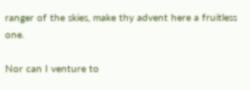ranger of the skies, make thy advent here a fruitless one.

Nor can I venture to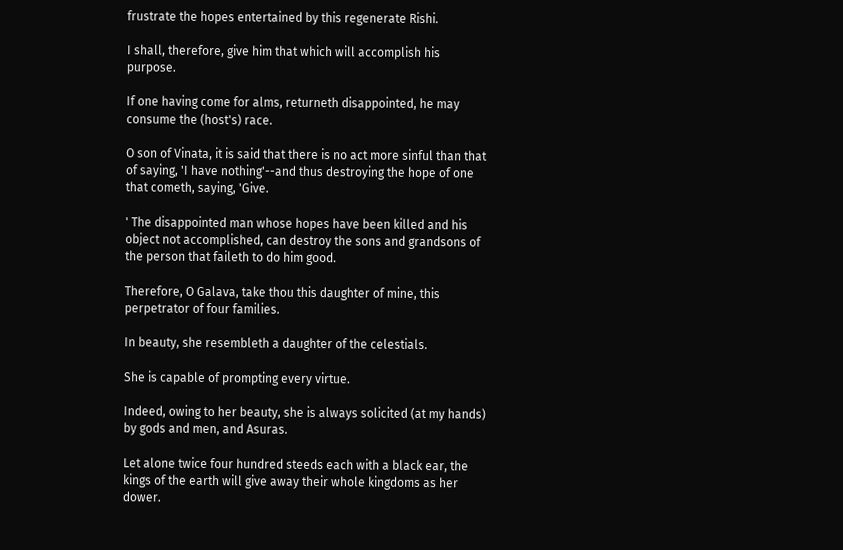frustrate the hopes entertained by this regenerate Rishi.

I shall, therefore, give him that which will accomplish his purpose.

If one having come for alms, returneth disappointed, he may consume the (host's) race.

O son of Vinata, it is said that there is no act more sinful than that of saying, 'I have nothing'--and thus destroying the hope of one that cometh, saying, 'Give.

' The disappointed man whose hopes have been killed and his object not accomplished, can destroy the sons and grandsons of the person that faileth to do him good.

Therefore, O Galava, take thou this daughter of mine, this perpetrator of four families.

In beauty, she resembleth a daughter of the celestials.

She is capable of prompting every virtue.

Indeed, owing to her beauty, she is always solicited (at my hands) by gods and men, and Asuras.

Let alone twice four hundred steeds each with a black ear, the kings of the earth will give away their whole kingdoms as her dower.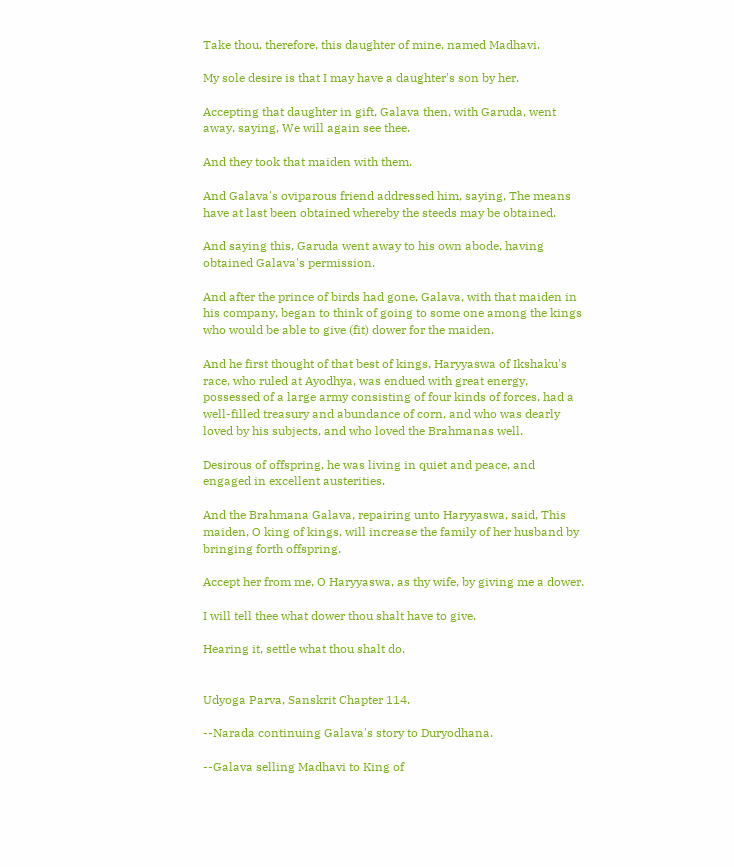Take thou, therefore, this daughter of mine, named Madhavi.

My sole desire is that I may have a daughter's son by her.

Accepting that daughter in gift, Galava then, with Garuda, went away, saying, We will again see thee.

And they took that maiden with them.

And Galava's oviparous friend addressed him, saying, The means have at last been obtained whereby the steeds may be obtained.

And saying this, Garuda went away to his own abode, having obtained Galava's permission.

And after the prince of birds had gone, Galava, with that maiden in his company, began to think of going to some one among the kings who would be able to give (fit) dower for the maiden.

And he first thought of that best of kings, Haryyaswa of Ikshaku's race, who ruled at Ayodhya, was endued with great energy, possessed of a large army consisting of four kinds of forces, had a well-filled treasury and abundance of corn, and who was dearly loved by his subjects, and who loved the Brahmanas well.

Desirous of offspring, he was living in quiet and peace, and engaged in excellent austerities.

And the Brahmana Galava, repairing unto Haryyaswa, said, This maiden, O king of kings, will increase the family of her husband by bringing forth offspring.

Accept her from me, O Haryyaswa, as thy wife, by giving me a dower.

I will tell thee what dower thou shalt have to give.

Hearing it, settle what thou shalt do.


Udyoga Parva, Sanskrit Chapter 114.

--Narada continuing Galava's story to Duryodhana.

--Galava selling Madhavi to King of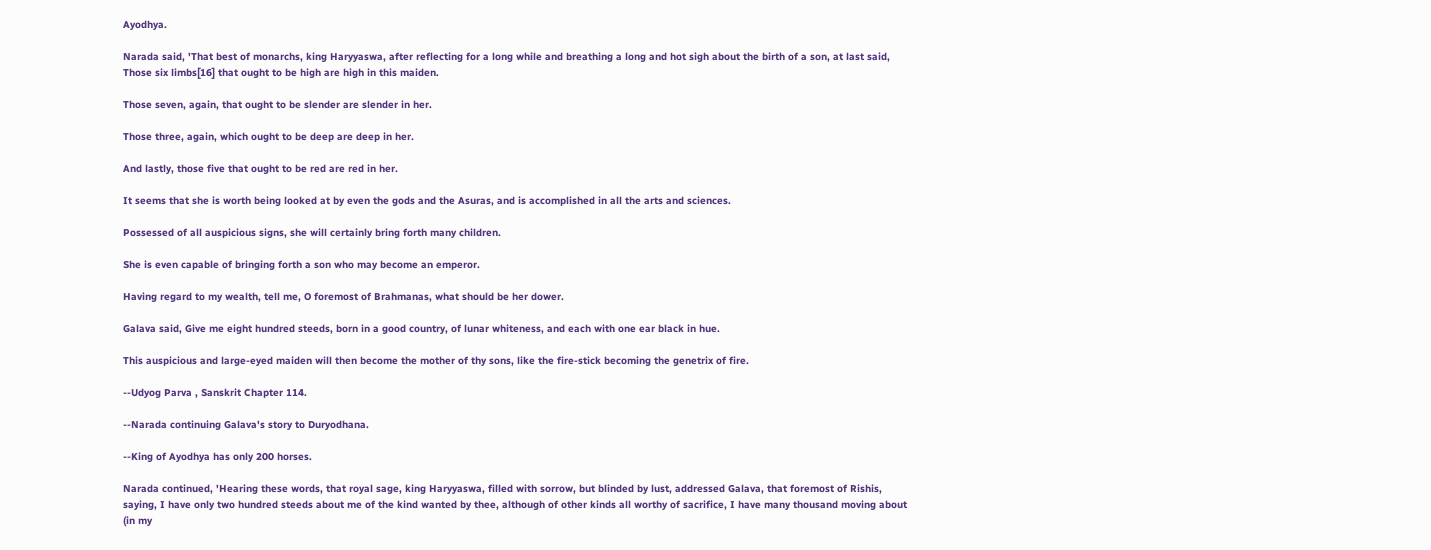Ayodhya.

Narada said, 'That best of monarchs, king Haryyaswa, after reflecting for a long while and breathing a long and hot sigh about the birth of a son, at last said, Those six limbs[16] that ought to be high are high in this maiden.

Those seven, again, that ought to be slender are slender in her.

Those three, again, which ought to be deep are deep in her.

And lastly, those five that ought to be red are red in her.

It seems that she is worth being looked at by even the gods and the Asuras, and is accomplished in all the arts and sciences.

Possessed of all auspicious signs, she will certainly bring forth many children.

She is even capable of bringing forth a son who may become an emperor.

Having regard to my wealth, tell me, O foremost of Brahmanas, what should be her dower.

Galava said, Give me eight hundred steeds, born in a good country, of lunar whiteness, and each with one ear black in hue.

This auspicious and large-eyed maiden will then become the mother of thy sons, like the fire-stick becoming the genetrix of fire.

--Udyog Parva , Sanskrit Chapter 114.

--Narada continuing Galava's story to Duryodhana.

--King of Ayodhya has only 200 horses.

Narada continued, 'Hearing these words, that royal sage, king Haryyaswa, filled with sorrow, but blinded by lust, addressed Galava, that foremost of Rishis, saying, I have only two hundred steeds about me of the kind wanted by thee, although of other kinds all worthy of sacrifice, I have many thousand moving about (in my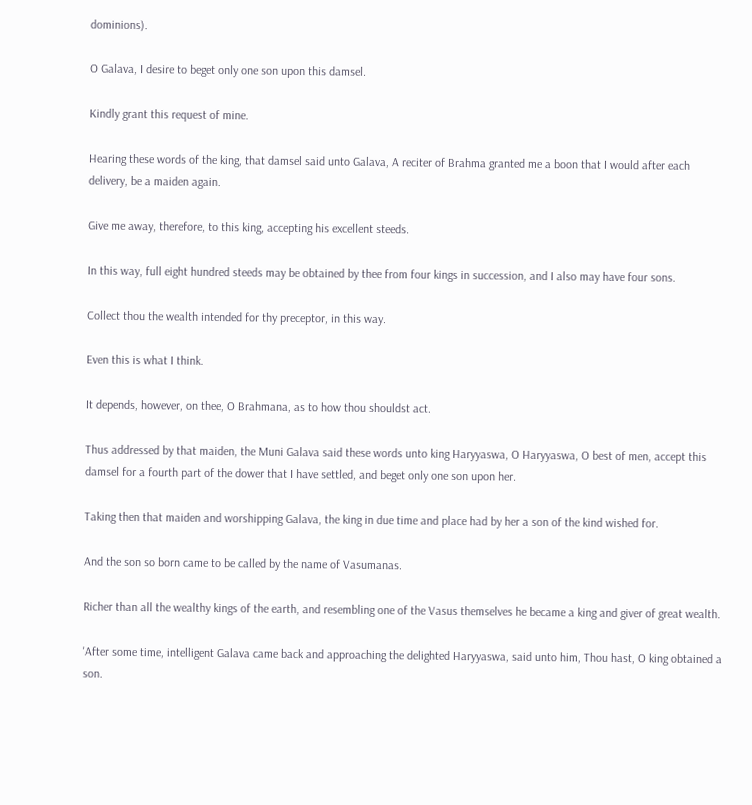dominions).

O Galava, I desire to beget only one son upon this damsel.

Kindly grant this request of mine.

Hearing these words of the king, that damsel said unto Galava, A reciter of Brahma granted me a boon that I would after each delivery, be a maiden again.

Give me away, therefore, to this king, accepting his excellent steeds.

In this way, full eight hundred steeds may be obtained by thee from four kings in succession, and I also may have four sons.

Collect thou the wealth intended for thy preceptor, in this way.

Even this is what I think.

It depends, however, on thee, O Brahmana, as to how thou shouldst act.

Thus addressed by that maiden, the Muni Galava said these words unto king Haryyaswa, O Haryyaswa, O best of men, accept this damsel for a fourth part of the dower that I have settled, and beget only one son upon her.

Taking then that maiden and worshipping Galava, the king in due time and place had by her a son of the kind wished for.

And the son so born came to be called by the name of Vasumanas.

Richer than all the wealthy kings of the earth, and resembling one of the Vasus themselves he became a king and giver of great wealth.

'After some time, intelligent Galava came back and approaching the delighted Haryyaswa, said unto him, Thou hast, O king obtained a son.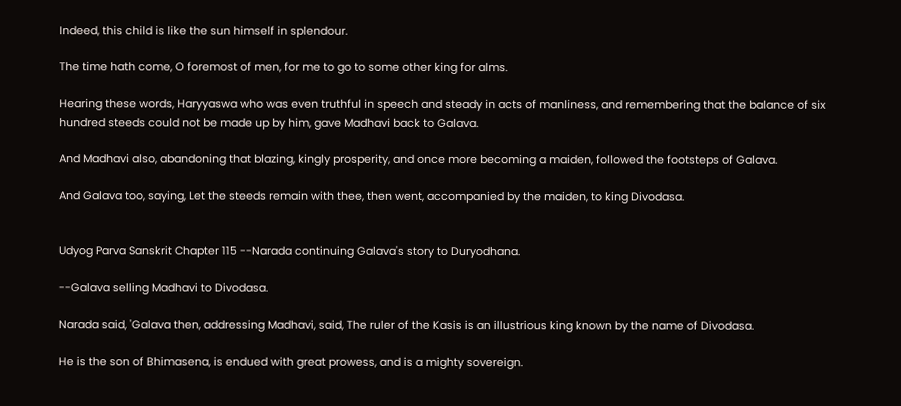Indeed, this child is like the sun himself in splendour.

The time hath come, O foremost of men, for me to go to some other king for alms.

Hearing these words, Haryyaswa who was even truthful in speech and steady in acts of manliness, and remembering that the balance of six hundred steeds could not be made up by him, gave Madhavi back to Galava.

And Madhavi also, abandoning that blazing, kingly prosperity, and once more becoming a maiden, followed the footsteps of Galava.

And Galava too, saying, Let the steeds remain with thee, then went, accompanied by the maiden, to king Divodasa.


Udyog Parva Sanskrit Chapter 115 --Narada continuing Galava's story to Duryodhana.

--Galava selling Madhavi to Divodasa.

Narada said, 'Galava then, addressing Madhavi, said, The ruler of the Kasis is an illustrious king known by the name of Divodasa.

He is the son of Bhimasena, is endued with great prowess, and is a mighty sovereign.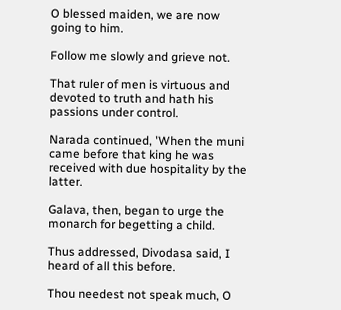O blessed maiden, we are now going to him.

Follow me slowly and grieve not.

That ruler of men is virtuous and devoted to truth and hath his passions under control.

Narada continued, 'When the muni came before that king he was received with due hospitality by the latter.

Galava, then, began to urge the monarch for begetting a child.

Thus addressed, Divodasa said, I heard of all this before.

Thou needest not speak much, O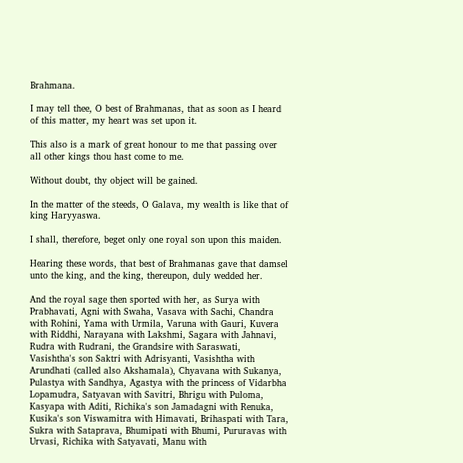Brahmana.

I may tell thee, O best of Brahmanas, that as soon as I heard of this matter, my heart was set upon it.

This also is a mark of great honour to me that passing over all other kings thou hast come to me.

Without doubt, thy object will be gained.

In the matter of the steeds, O Galava, my wealth is like that of king Haryyaswa.

I shall, therefore, beget only one royal son upon this maiden.

Hearing these words, that best of Brahmanas gave that damsel unto the king, and the king, thereupon, duly wedded her.

And the royal sage then sported with her, as Surya with Prabhavati, Agni with Swaha, Vasava with Sachi, Chandra with Rohini, Yama with Urmila, Varuna with Gauri, Kuvera with Riddhi, Narayana with Lakshmi, Sagara with Jahnavi, Rudra with Rudrani, the Grandsire with Saraswati, Vasishtha's son Saktri with Adrisyanti, Vasishtha with Arundhati (called also Akshamala), Chyavana with Sukanya, Pulastya with Sandhya, Agastya with the princess of Vidarbha Lopamudra, Satyavan with Savitri, Bhrigu with Puloma, Kasyapa with Aditi, Richika's son Jamadagni with Renuka, Kusika's son Viswamitra with Himavati, Brihaspati with Tara, Sukra with Sataprava, Bhumipati with Bhumi, Pururavas with Urvasi, Richika with Satyavati, Manu with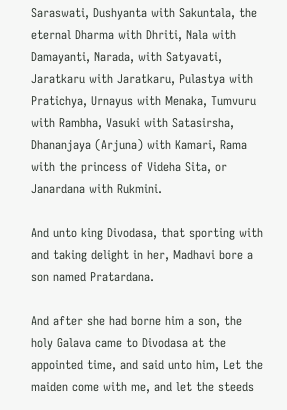Saraswati, Dushyanta with Sakuntala, the eternal Dharma with Dhriti, Nala with Damayanti, Narada, with Satyavati, Jaratkaru with Jaratkaru, Pulastya with Pratichya, Urnayus with Menaka, Tumvuru with Rambha, Vasuki with Satasirsha, Dhananjaya (Arjuna) with Kamari, Rama with the princess of Videha Sita, or Janardana with Rukmini.

And unto king Divodasa, that sporting with and taking delight in her, Madhavi bore a son named Pratardana.

And after she had borne him a son, the holy Galava came to Divodasa at the appointed time, and said unto him, Let the maiden come with me, and let the steeds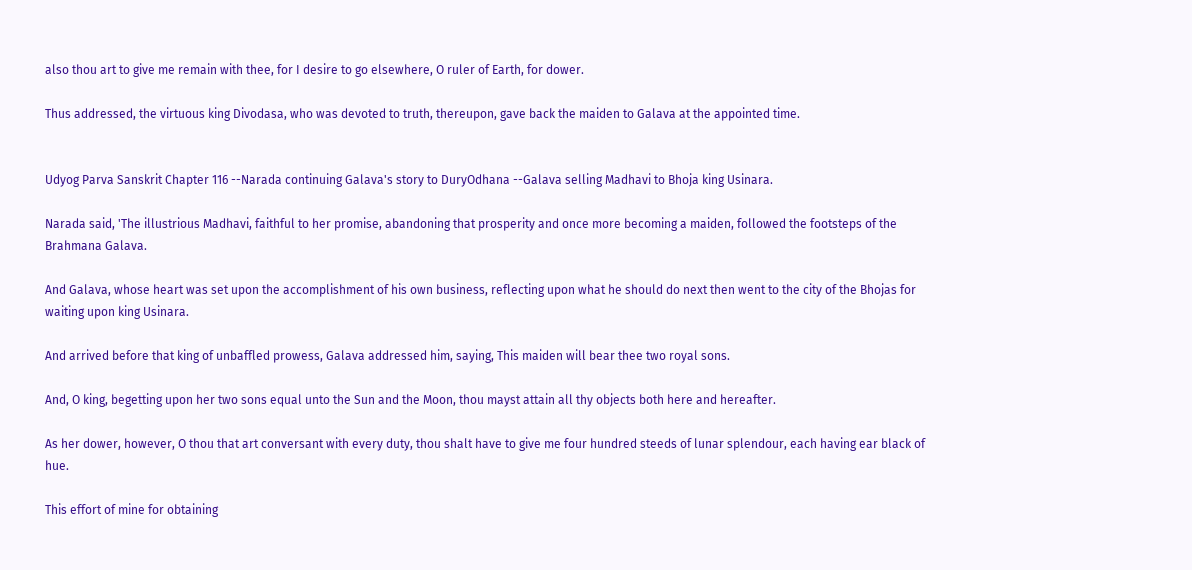also thou art to give me remain with thee, for I desire to go elsewhere, O ruler of Earth, for dower.

Thus addressed, the virtuous king Divodasa, who was devoted to truth, thereupon, gave back the maiden to Galava at the appointed time.


Udyog Parva Sanskrit Chapter 116 --Narada continuing Galava's story to DuryOdhana --Galava selling Madhavi to Bhoja king Usinara.

Narada said, 'The illustrious Madhavi, faithful to her promise, abandoning that prosperity and once more becoming a maiden, followed the footsteps of the Brahmana Galava.

And Galava, whose heart was set upon the accomplishment of his own business, reflecting upon what he should do next then went to the city of the Bhojas for waiting upon king Usinara.

And arrived before that king of unbaffled prowess, Galava addressed him, saying, This maiden will bear thee two royal sons.

And, O king, begetting upon her two sons equal unto the Sun and the Moon, thou mayst attain all thy objects both here and hereafter.

As her dower, however, O thou that art conversant with every duty, thou shalt have to give me four hundred steeds of lunar splendour, each having ear black of hue.

This effort of mine for obtaining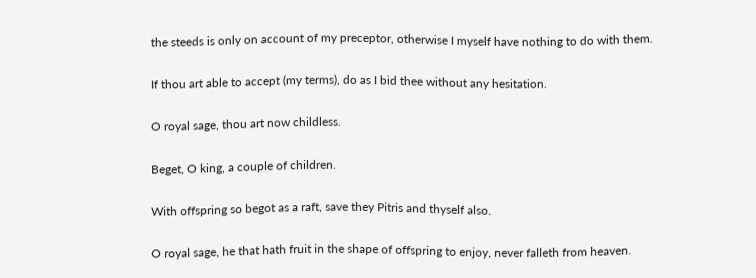the steeds is only on account of my preceptor, otherwise I myself have nothing to do with them.

If thou art able to accept (my terms), do as I bid thee without any hesitation.

O royal sage, thou art now childless.

Beget, O king, a couple of children.

With offspring so begot as a raft, save they Pitris and thyself also.

O royal sage, he that hath fruit in the shape of offspring to enjoy, never falleth from heaven.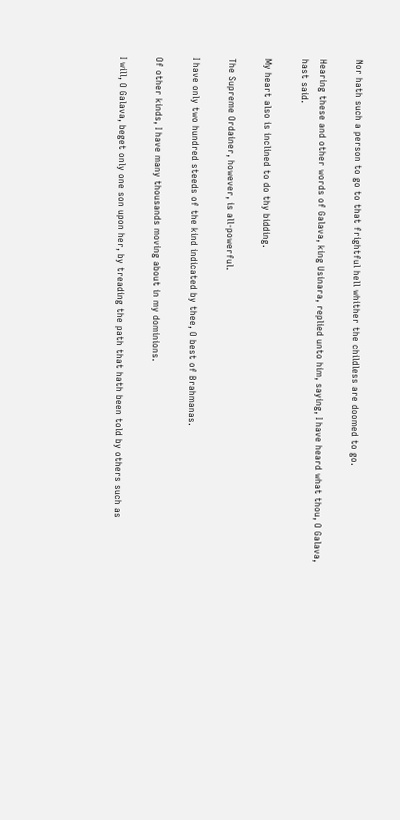Nor hath such a person to go to that frightful hell whither the childless are doomed to go.

Hearing these and other words of Galava, king Usinara, replied unto him, saying, I have heard what thou, O Galava, hast said.

My heart also is inclined to do thy bidding.

The Supreme Ordainer, however, is all-powerful.

I have only two hundred steeds of the kind indicated by thee, O best of Brahmanas.

Of other kinds, I have many thousands moving about in my dominions.

I will, O Galava, beget only one son upon her, by treading the path that hath been told by others such as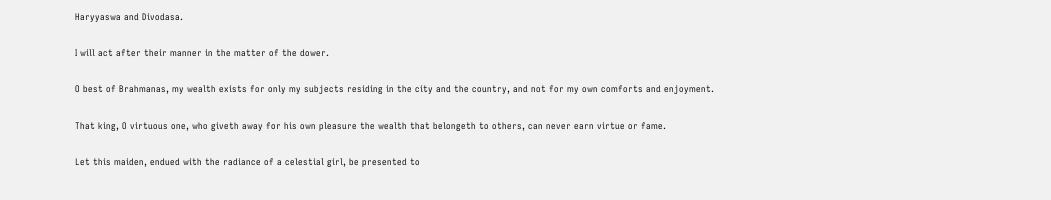Haryyaswa and Divodasa.

I will act after their manner in the matter of the dower.

O best of Brahmanas, my wealth exists for only my subjects residing in the city and the country, and not for my own comforts and enjoyment.

That king, O virtuous one, who giveth away for his own pleasure the wealth that belongeth to others, can never earn virtue or fame.

Let this maiden, endued with the radiance of a celestial girl, be presented to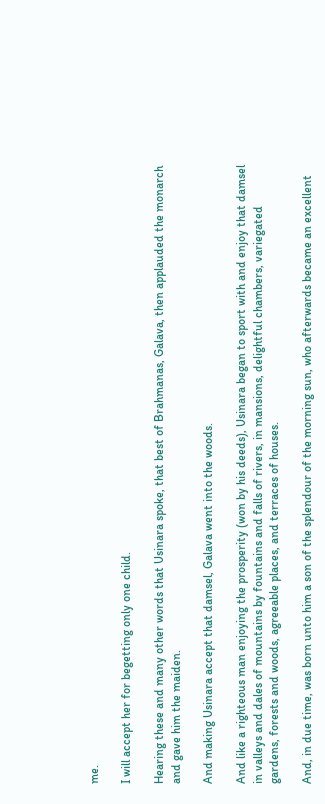me.

I will accept her for begetting only one child.

Hearing these and many other words that Usinara spoke, that best of Brahmanas, Galava, then applauded the monarch and gave him the maiden.

And making Usinara accept that damsel, Galava went into the woods.

And like a righteous man enjoying the prosperity (won by his deeds), Usinara began to sport with and enjoy that damsel in valleys and dales of mountains by fountains and falls of rivers, in mansions, delightful chambers, variegated gardens, forests and woods, agreeable places, and terraces of houses.

And, in due time, was born unto him a son of the splendour of the morning sun, who afterwards became an excellent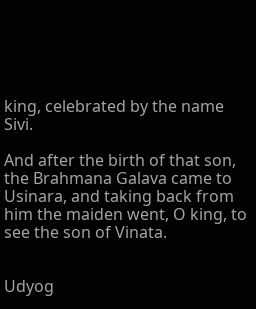king, celebrated by the name Sivi.

And after the birth of that son, the Brahmana Galava came to Usinara, and taking back from him the maiden went, O king, to see the son of Vinata.


Udyog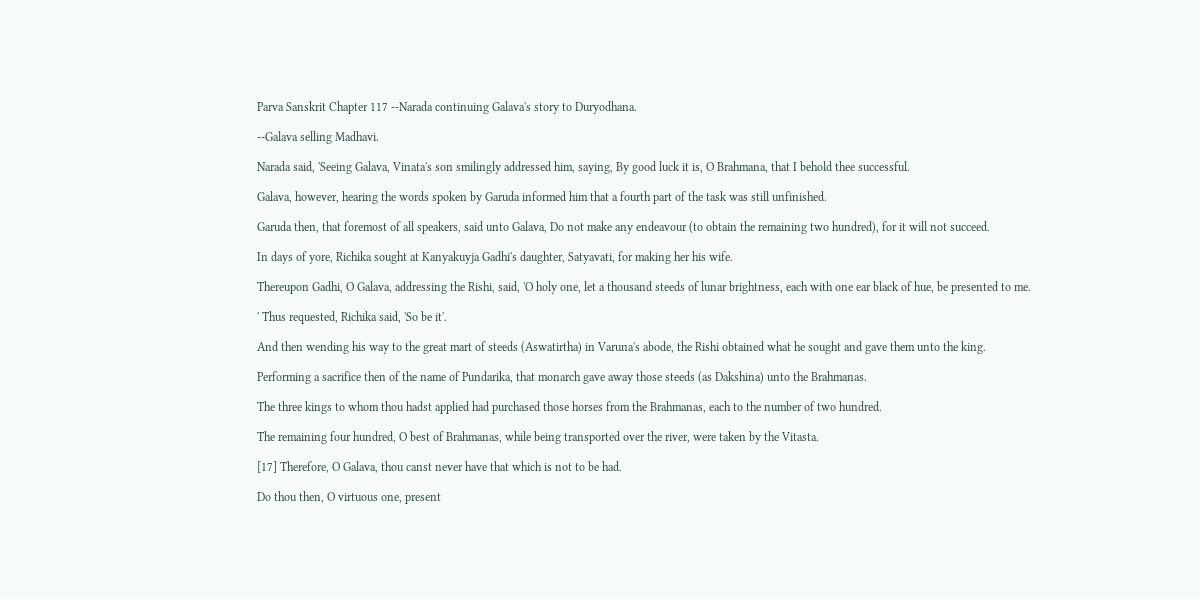Parva Sanskrit Chapter 117 --Narada continuing Galava's story to Duryodhana.

--Galava selling Madhavi.

Narada said, 'Seeing Galava, Vinata's son smilingly addressed him, saying, By good luck it is, O Brahmana, that I behold thee successful.

Galava, however, hearing the words spoken by Garuda informed him that a fourth part of the task was still unfinished.

Garuda then, that foremost of all speakers, said unto Galava, Do not make any endeavour (to obtain the remaining two hundred), for it will not succeed.

In days of yore, Richika sought at Kanyakuyja Gadhi's daughter, Satyavati, for making her his wife.

Thereupon Gadhi, O Galava, addressing the Rishi, said, 'O holy one, let a thousand steeds of lunar brightness, each with one ear black of hue, be presented to me.

' Thus requested, Richika said, 'So be it'.

And then wending his way to the great mart of steeds (Aswatirtha) in Varuna's abode, the Rishi obtained what he sought and gave them unto the king.

Performing a sacrifice then of the name of Pundarika, that monarch gave away those steeds (as Dakshina) unto the Brahmanas.

The three kings to whom thou hadst applied had purchased those horses from the Brahmanas, each to the number of two hundred.

The remaining four hundred, O best of Brahmanas, while being transported over the river, were taken by the Vitasta.

[17] Therefore, O Galava, thou canst never have that which is not to be had.

Do thou then, O virtuous one, present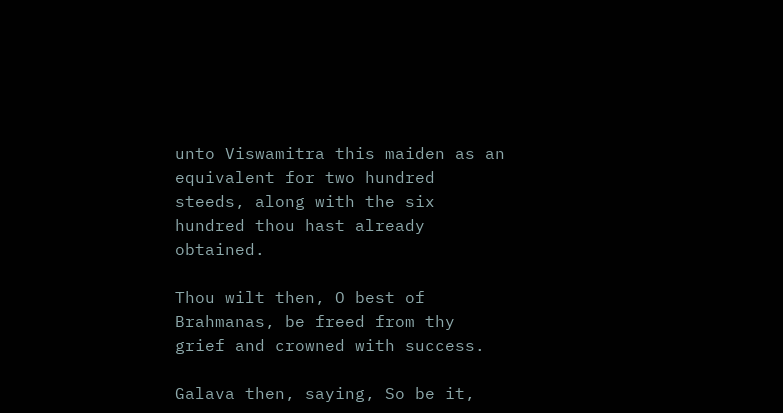unto Viswamitra this maiden as an equivalent for two hundred steeds, along with the six hundred thou hast already obtained.

Thou wilt then, O best of Brahmanas, be freed from thy grief and crowned with success.

Galava then, saying, So be it,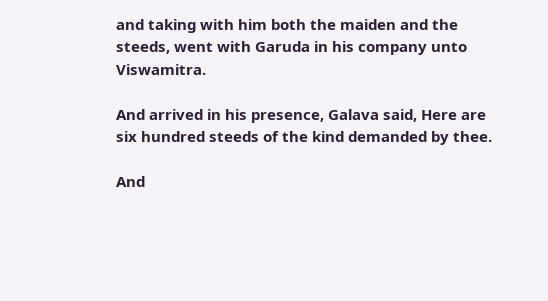and taking with him both the maiden and the steeds, went with Garuda in his company unto Viswamitra.

And arrived in his presence, Galava said, Here are six hundred steeds of the kind demanded by thee.

And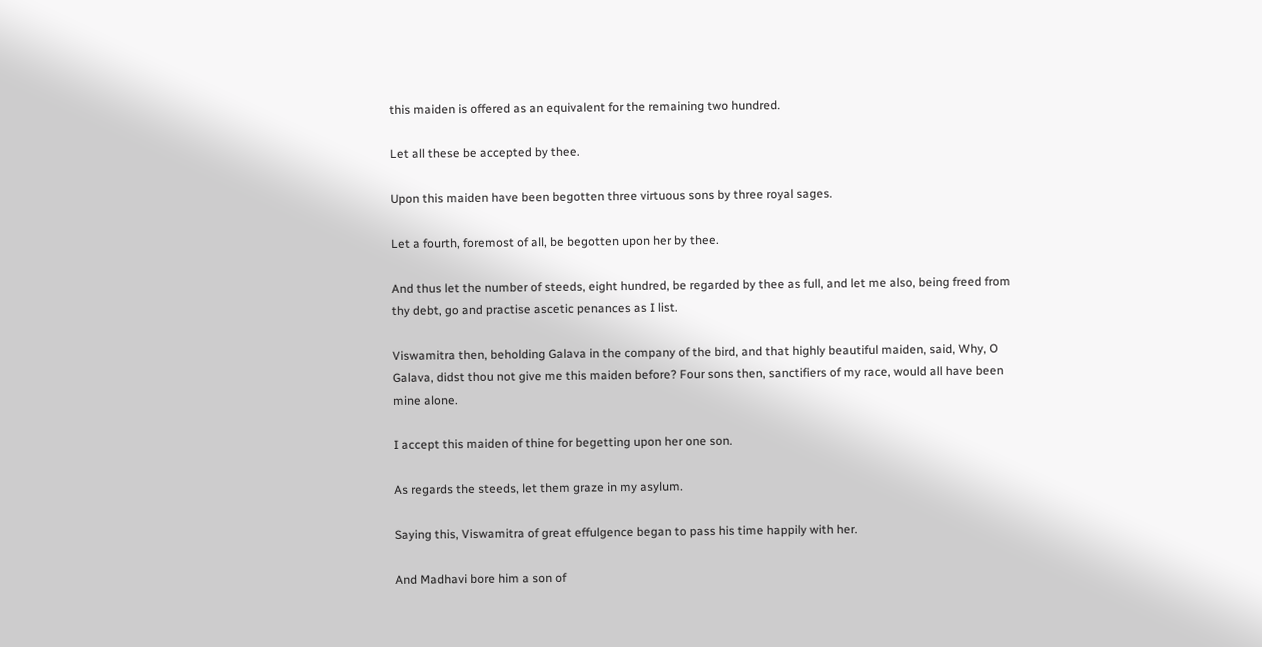this maiden is offered as an equivalent for the remaining two hundred.

Let all these be accepted by thee.

Upon this maiden have been begotten three virtuous sons by three royal sages.

Let a fourth, foremost of all, be begotten upon her by thee.

And thus let the number of steeds, eight hundred, be regarded by thee as full, and let me also, being freed from thy debt, go and practise ascetic penances as I list.

Viswamitra then, beholding Galava in the company of the bird, and that highly beautiful maiden, said, Why, O Galava, didst thou not give me this maiden before? Four sons then, sanctifiers of my race, would all have been mine alone.

I accept this maiden of thine for begetting upon her one son.

As regards the steeds, let them graze in my asylum.

Saying this, Viswamitra of great effulgence began to pass his time happily with her.

And Madhavi bore him a son of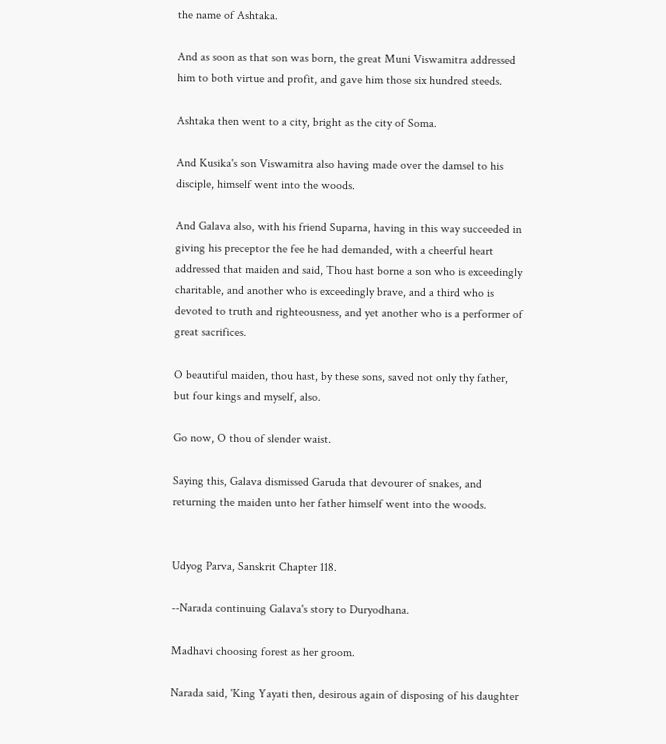the name of Ashtaka.

And as soon as that son was born, the great Muni Viswamitra addressed him to both virtue and profit, and gave him those six hundred steeds.

Ashtaka then went to a city, bright as the city of Soma.

And Kusika's son Viswamitra also having made over the damsel to his disciple, himself went into the woods.

And Galava also, with his friend Suparna, having in this way succeeded in giving his preceptor the fee he had demanded, with a cheerful heart addressed that maiden and said, Thou hast borne a son who is exceedingly charitable, and another who is exceedingly brave, and a third who is devoted to truth and righteousness, and yet another who is a performer of great sacrifices.

O beautiful maiden, thou hast, by these sons, saved not only thy father, but four kings and myself, also.

Go now, O thou of slender waist.

Saying this, Galava dismissed Garuda that devourer of snakes, and returning the maiden unto her father himself went into the woods.


Udyog Parva, Sanskrit Chapter 118.

--Narada continuing Galava's story to Duryodhana.

Madhavi choosing forest as her groom.

Narada said, 'King Yayati then, desirous again of disposing of his daughter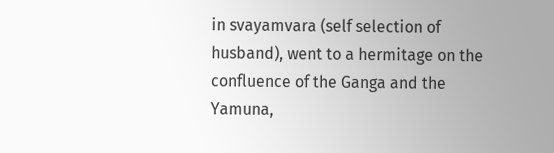in svayamvara (self selection of husband), went to a hermitage on the confluence of the Ganga and the Yamuna,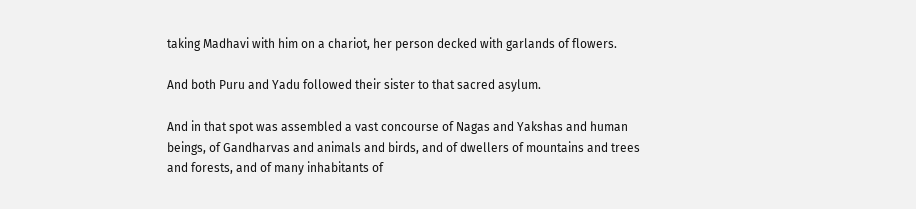taking Madhavi with him on a chariot, her person decked with garlands of flowers.

And both Puru and Yadu followed their sister to that sacred asylum.

And in that spot was assembled a vast concourse of Nagas and Yakshas and human beings, of Gandharvas and animals and birds, and of dwellers of mountains and trees and forests, and of many inhabitants of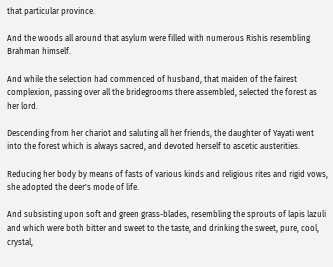that particular province.

And the woods all around that asylum were filled with numerous Rishis resembling Brahman himself.

And while the selection had commenced of husband, that maiden of the fairest complexion, passing over all the bridegrooms there assembled, selected the forest as her lord.

Descending from her chariot and saluting all her friends, the daughter of Yayati went into the forest which is always sacred, and devoted herself to ascetic austerities.

Reducing her body by means of fasts of various kinds and religious rites and rigid vows, she adopted the deer's mode of life.

And subsisting upon soft and green grass-blades, resembling the sprouts of lapis lazuli and which were both bitter and sweet to the taste, and drinking the sweet, pure, cool, crystal,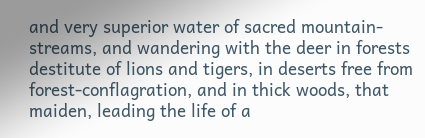and very superior water of sacred mountain-streams, and wandering with the deer in forests destitute of lions and tigers, in deserts free from forest-conflagration, and in thick woods, that maiden, leading the life of a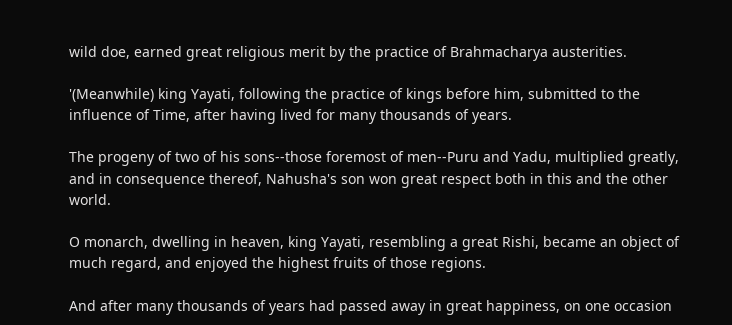wild doe, earned great religious merit by the practice of Brahmacharya austerities.

'(Meanwhile) king Yayati, following the practice of kings before him, submitted to the influence of Time, after having lived for many thousands of years.

The progeny of two of his sons--those foremost of men--Puru and Yadu, multiplied greatly, and in consequence thereof, Nahusha's son won great respect both in this and the other world.

O monarch, dwelling in heaven, king Yayati, resembling a great Rishi, became an object of much regard, and enjoyed the highest fruits of those regions.

And after many thousands of years had passed away in great happiness, on one occasion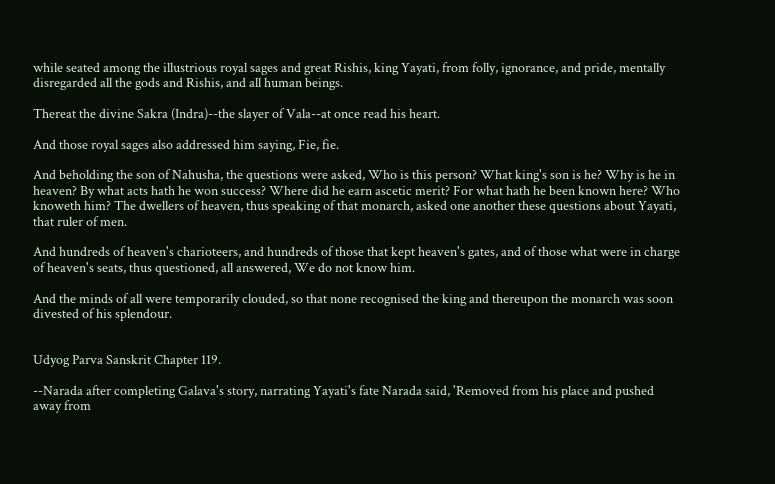while seated among the illustrious royal sages and great Rishis, king Yayati, from folly, ignorance, and pride, mentally disregarded all the gods and Rishis, and all human beings.

Thereat the divine Sakra (Indra)--the slayer of Vala--at once read his heart.

And those royal sages also addressed him saying, Fie, fie.

And beholding the son of Nahusha, the questions were asked, Who is this person? What king's son is he? Why is he in heaven? By what acts hath he won success? Where did he earn ascetic merit? For what hath he been known here? Who knoweth him? The dwellers of heaven, thus speaking of that monarch, asked one another these questions about Yayati, that ruler of men.

And hundreds of heaven's charioteers, and hundreds of those that kept heaven's gates, and of those what were in charge of heaven's seats, thus questioned, all answered, We do not know him.

And the minds of all were temporarily clouded, so that none recognised the king and thereupon the monarch was soon divested of his splendour.


Udyog Parva Sanskrit Chapter 119.

--Narada after completing Galava's story, narrating Yayati's fate Narada said, 'Removed from his place and pushed away from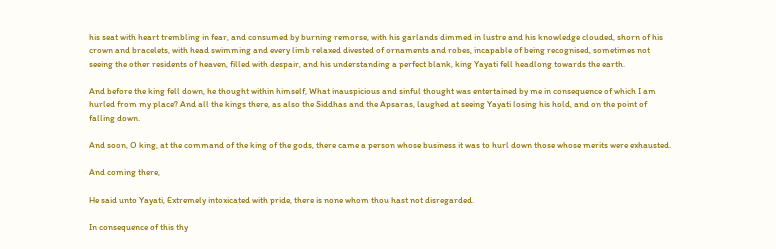his seat with heart trembling in fear, and consumed by burning remorse, with his garlands dimmed in lustre and his knowledge clouded, shorn of his crown and bracelets, with head swimming and every limb relaxed divested of ornaments and robes, incapable of being recognised, sometimes not seeing the other residents of heaven, filled with despair, and his understanding a perfect blank, king Yayati fell headlong towards the earth.

And before the king fell down, he thought within himself, What inauspicious and sinful thought was entertained by me in consequence of which I am hurled from my place? And all the kings there, as also the Siddhas and the Apsaras, laughed at seeing Yayati losing his hold, and on the point of falling down.

And soon, O king, at the command of the king of the gods, there came a person whose business it was to hurl down those whose merits were exhausted.

And coming there,

He said unto Yayati, Extremely intoxicated with pride, there is none whom thou hast not disregarded.

In consequence of this thy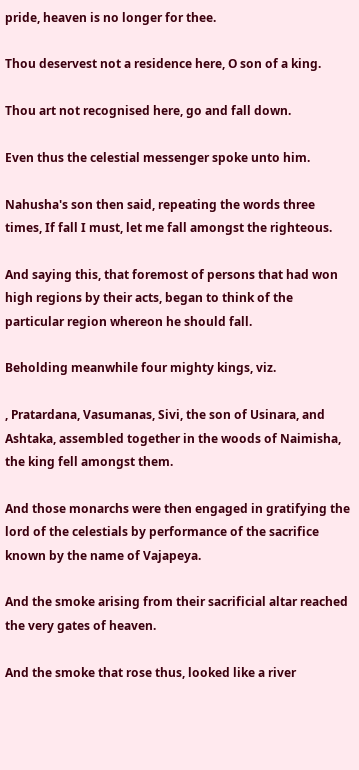pride, heaven is no longer for thee.

Thou deservest not a residence here, O son of a king.

Thou art not recognised here, go and fall down.

Even thus the celestial messenger spoke unto him.

Nahusha's son then said, repeating the words three times, If fall I must, let me fall amongst the righteous.

And saying this, that foremost of persons that had won high regions by their acts, began to think of the particular region whereon he should fall.

Beholding meanwhile four mighty kings, viz.

, Pratardana, Vasumanas, Sivi, the son of Usinara, and Ashtaka, assembled together in the woods of Naimisha, the king fell amongst them.

And those monarchs were then engaged in gratifying the lord of the celestials by performance of the sacrifice known by the name of Vajapeya.

And the smoke arising from their sacrificial altar reached the very gates of heaven.

And the smoke that rose thus, looked like a river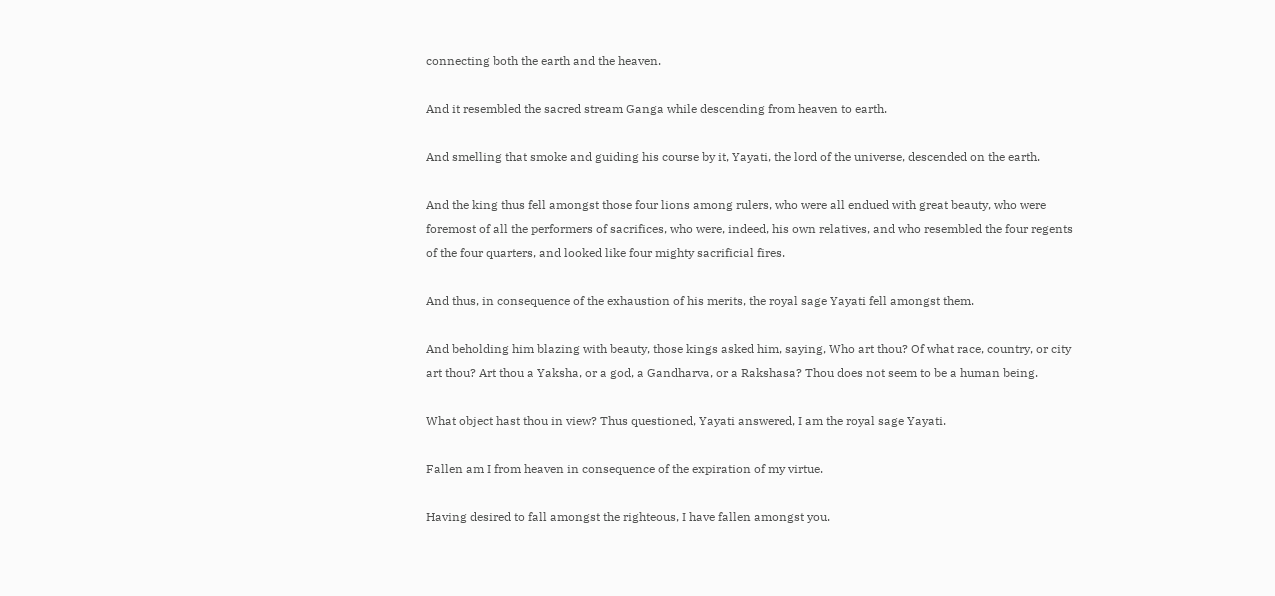connecting both the earth and the heaven.

And it resembled the sacred stream Ganga while descending from heaven to earth.

And smelling that smoke and guiding his course by it, Yayati, the lord of the universe, descended on the earth.

And the king thus fell amongst those four lions among rulers, who were all endued with great beauty, who were foremost of all the performers of sacrifices, who were, indeed, his own relatives, and who resembled the four regents of the four quarters, and looked like four mighty sacrificial fires.

And thus, in consequence of the exhaustion of his merits, the royal sage Yayati fell amongst them.

And beholding him blazing with beauty, those kings asked him, saying, Who art thou? Of what race, country, or city art thou? Art thou a Yaksha, or a god, a Gandharva, or a Rakshasa? Thou does not seem to be a human being.

What object hast thou in view? Thus questioned, Yayati answered, I am the royal sage Yayati.

Fallen am I from heaven in consequence of the expiration of my virtue.

Having desired to fall amongst the righteous, I have fallen amongst you.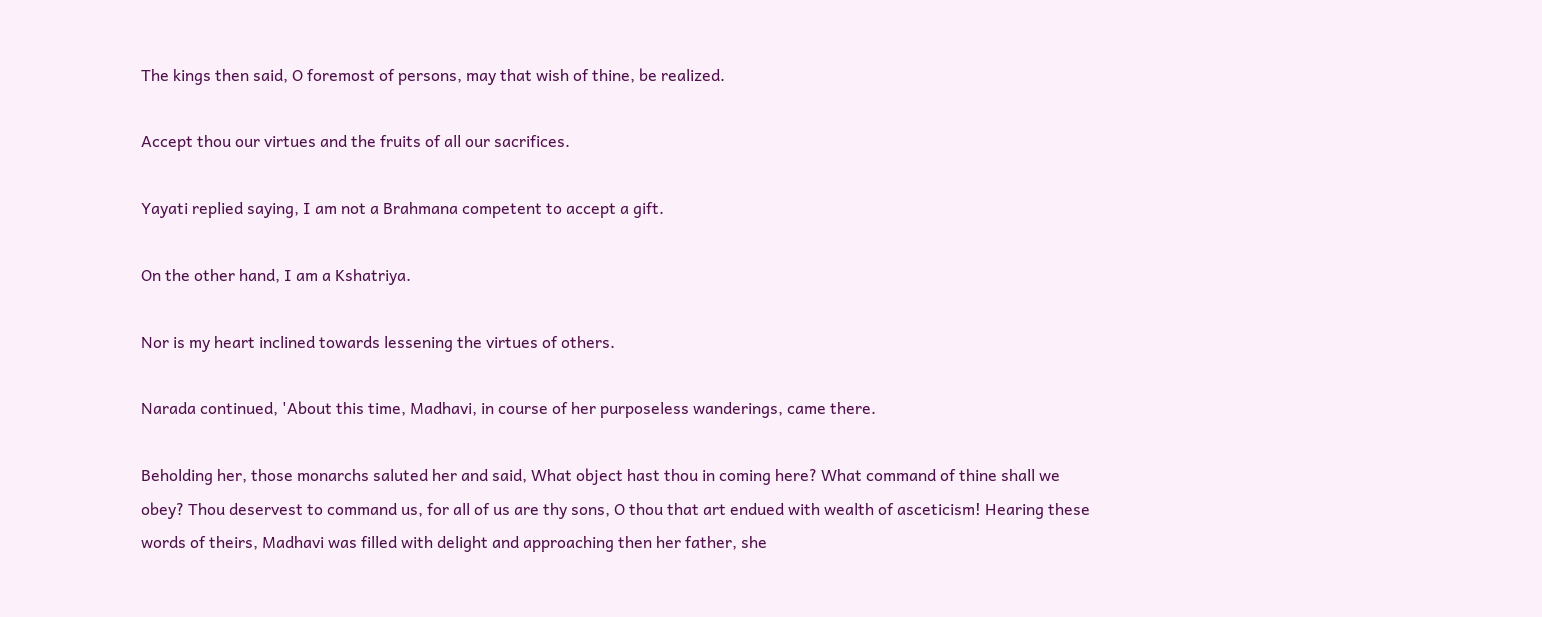The kings then said, O foremost of persons, may that wish of thine, be realized.

Accept thou our virtues and the fruits of all our sacrifices.

Yayati replied saying, I am not a Brahmana competent to accept a gift.

On the other hand, I am a Kshatriya.

Nor is my heart inclined towards lessening the virtues of others.

Narada continued, 'About this time, Madhavi, in course of her purposeless wanderings, came there.

Beholding her, those monarchs saluted her and said, What object hast thou in coming here? What command of thine shall we obey? Thou deservest to command us, for all of us are thy sons, O thou that art endued with wealth of asceticism! Hearing these words of theirs, Madhavi was filled with delight and approaching then her father, she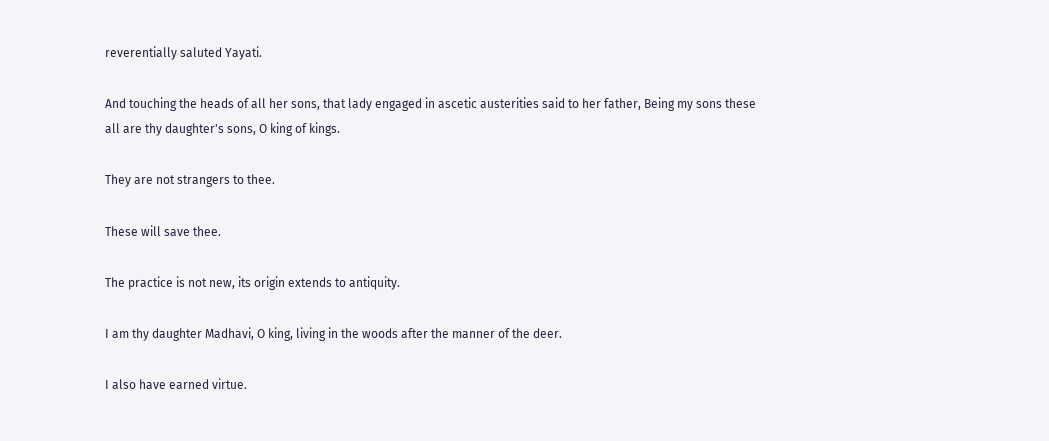reverentially saluted Yayati.

And touching the heads of all her sons, that lady engaged in ascetic austerities said to her father, Being my sons these all are thy daughter's sons, O king of kings.

They are not strangers to thee.

These will save thee.

The practice is not new, its origin extends to antiquity.

I am thy daughter Madhavi, O king, living in the woods after the manner of the deer.

I also have earned virtue.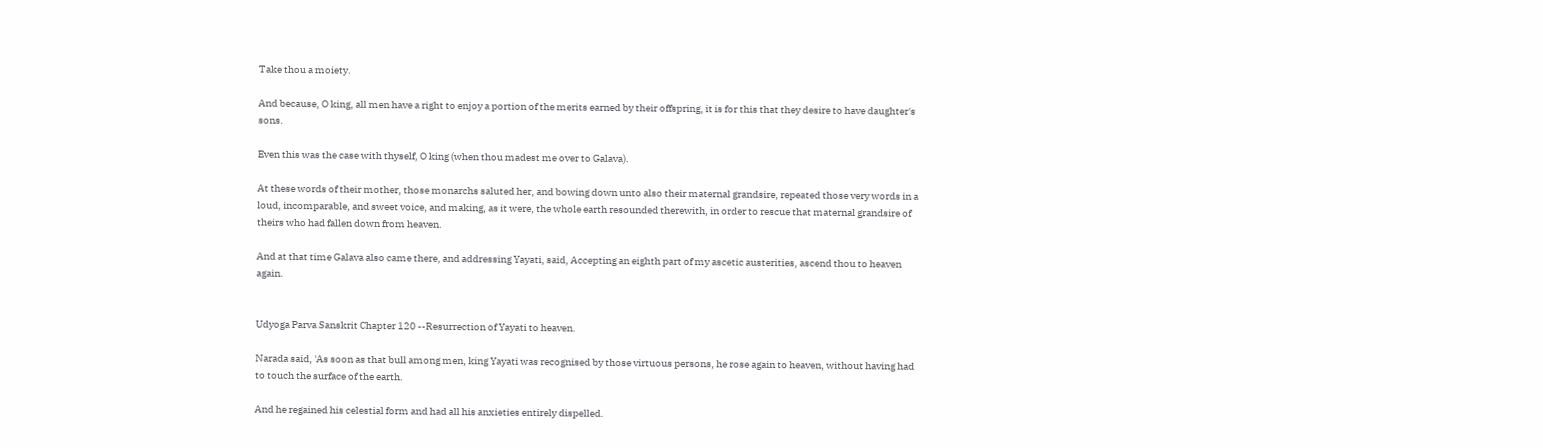Take thou a moiety.

And because, O king, all men have a right to enjoy a portion of the merits earned by their offspring, it is for this that they desire to have daughter's sons.

Even this was the case with thyself, O king (when thou madest me over to Galava).

At these words of their mother, those monarchs saluted her, and bowing down unto also their maternal grandsire, repeated those very words in a loud, incomparable, and sweet voice, and making, as it were, the whole earth resounded therewith, in order to rescue that maternal grandsire of theirs who had fallen down from heaven.

And at that time Galava also came there, and addressing Yayati, said, Accepting an eighth part of my ascetic austerities, ascend thou to heaven again.


Udyoga Parva Sanskrit Chapter 120 --Resurrection of Yayati to heaven.

Narada said, 'As soon as that bull among men, king Yayati was recognised by those virtuous persons, he rose again to heaven, without having had to touch the surface of the earth.

And he regained his celestial form and had all his anxieties entirely dispelled.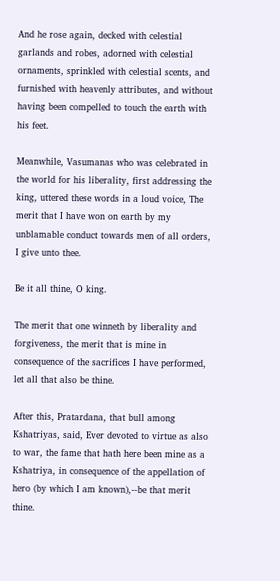And he rose again, decked with celestial garlands and robes, adorned with celestial ornaments, sprinkled with celestial scents, and furnished with heavenly attributes, and without having been compelled to touch the earth with his feet.

Meanwhile, Vasumanas who was celebrated in the world for his liberality, first addressing the king, uttered these words in a loud voice, The merit that I have won on earth by my unblamable conduct towards men of all orders, I give unto thee.

Be it all thine, O king.

The merit that one winneth by liberality and forgiveness, the merit that is mine in consequence of the sacrifices I have performed, let all that also be thine.

After this, Pratardana, that bull among Kshatriyas, said, Ever devoted to virtue as also to war, the fame that hath here been mine as a Kshatriya, in consequence of the appellation of hero (by which I am known),--be that merit thine.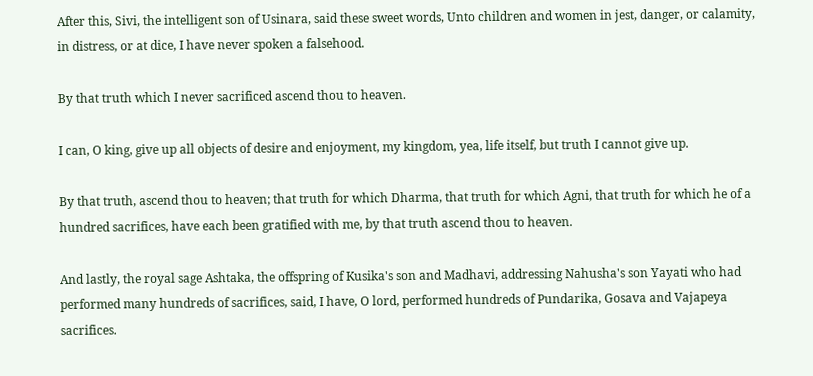After this, Sivi, the intelligent son of Usinara, said these sweet words, Unto children and women in jest, danger, or calamity, in distress, or at dice, I have never spoken a falsehood.

By that truth which I never sacrificed ascend thou to heaven.

I can, O king, give up all objects of desire and enjoyment, my kingdom, yea, life itself, but truth I cannot give up.

By that truth, ascend thou to heaven; that truth for which Dharma, that truth for which Agni, that truth for which he of a hundred sacrifices, have each been gratified with me, by that truth ascend thou to heaven.

And lastly, the royal sage Ashtaka, the offspring of Kusika's son and Madhavi, addressing Nahusha's son Yayati who had performed many hundreds of sacrifices, said, I have, O lord, performed hundreds of Pundarika, Gosava and Vajapeya sacrifices.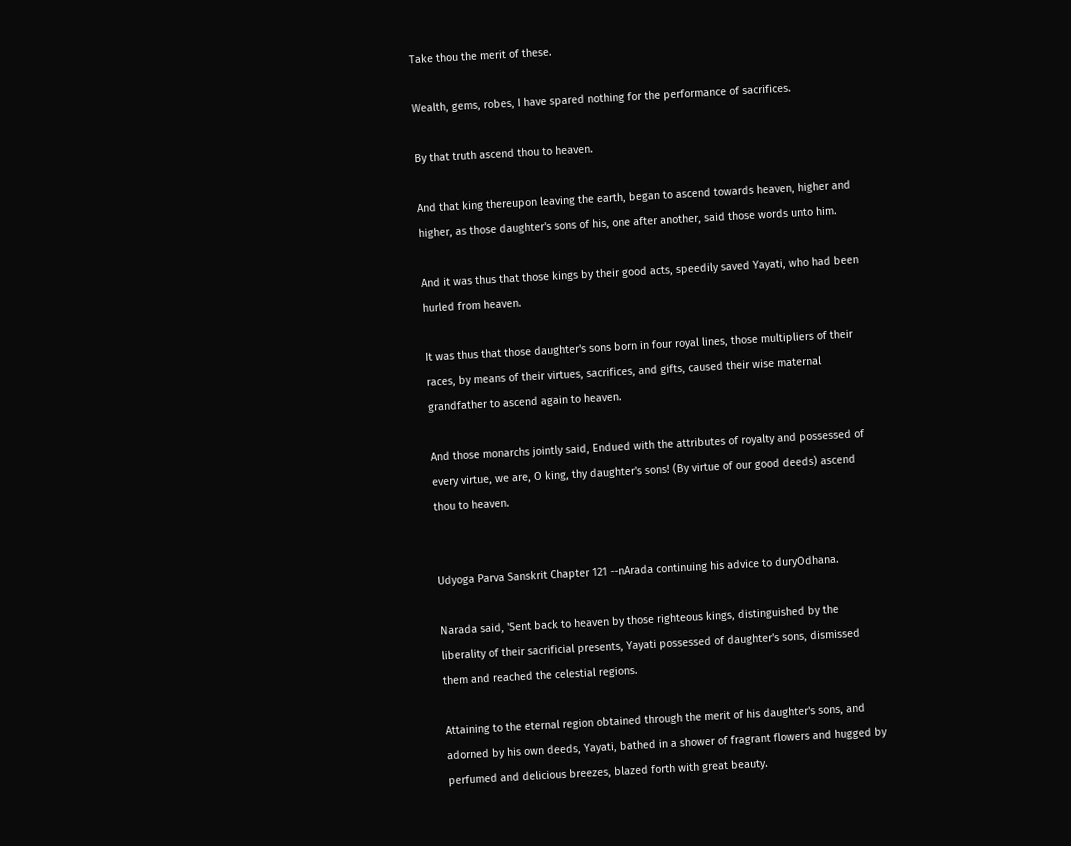Take thou the merit of these.

Wealth, gems, robes, I have spared nothing for the performance of sacrifices.

By that truth ascend thou to heaven.

And that king thereupon leaving the earth, began to ascend towards heaven, higher and higher, as those daughter's sons of his, one after another, said those words unto him.

And it was thus that those kings by their good acts, speedily saved Yayati, who had been hurled from heaven.

It was thus that those daughter's sons born in four royal lines, those multipliers of their races, by means of their virtues, sacrifices, and gifts, caused their wise maternal grandfather to ascend again to heaven.

And those monarchs jointly said, Endued with the attributes of royalty and possessed of every virtue, we are, O king, thy daughter's sons! (By virtue of our good deeds) ascend thou to heaven.


Udyoga Parva Sanskrit Chapter 121 --nArada continuing his advice to duryOdhana.

Narada said, 'Sent back to heaven by those righteous kings, distinguished by the liberality of their sacrificial presents, Yayati possessed of daughter's sons, dismissed them and reached the celestial regions.

Attaining to the eternal region obtained through the merit of his daughter's sons, and adorned by his own deeds, Yayati, bathed in a shower of fragrant flowers and hugged by perfumed and delicious breezes, blazed forth with great beauty.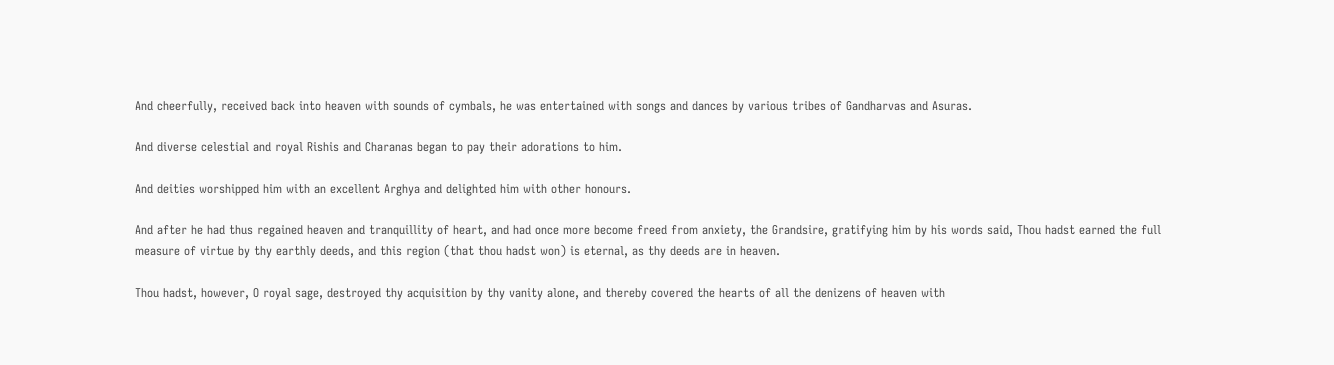And cheerfully, received back into heaven with sounds of cymbals, he was entertained with songs and dances by various tribes of Gandharvas and Asuras.

And diverse celestial and royal Rishis and Charanas began to pay their adorations to him.

And deities worshipped him with an excellent Arghya and delighted him with other honours.

And after he had thus regained heaven and tranquillity of heart, and had once more become freed from anxiety, the Grandsire, gratifying him by his words said, Thou hadst earned the full measure of virtue by thy earthly deeds, and this region (that thou hadst won) is eternal, as thy deeds are in heaven.

Thou hadst, however, O royal sage, destroyed thy acquisition by thy vanity alone, and thereby covered the hearts of all the denizens of heaven with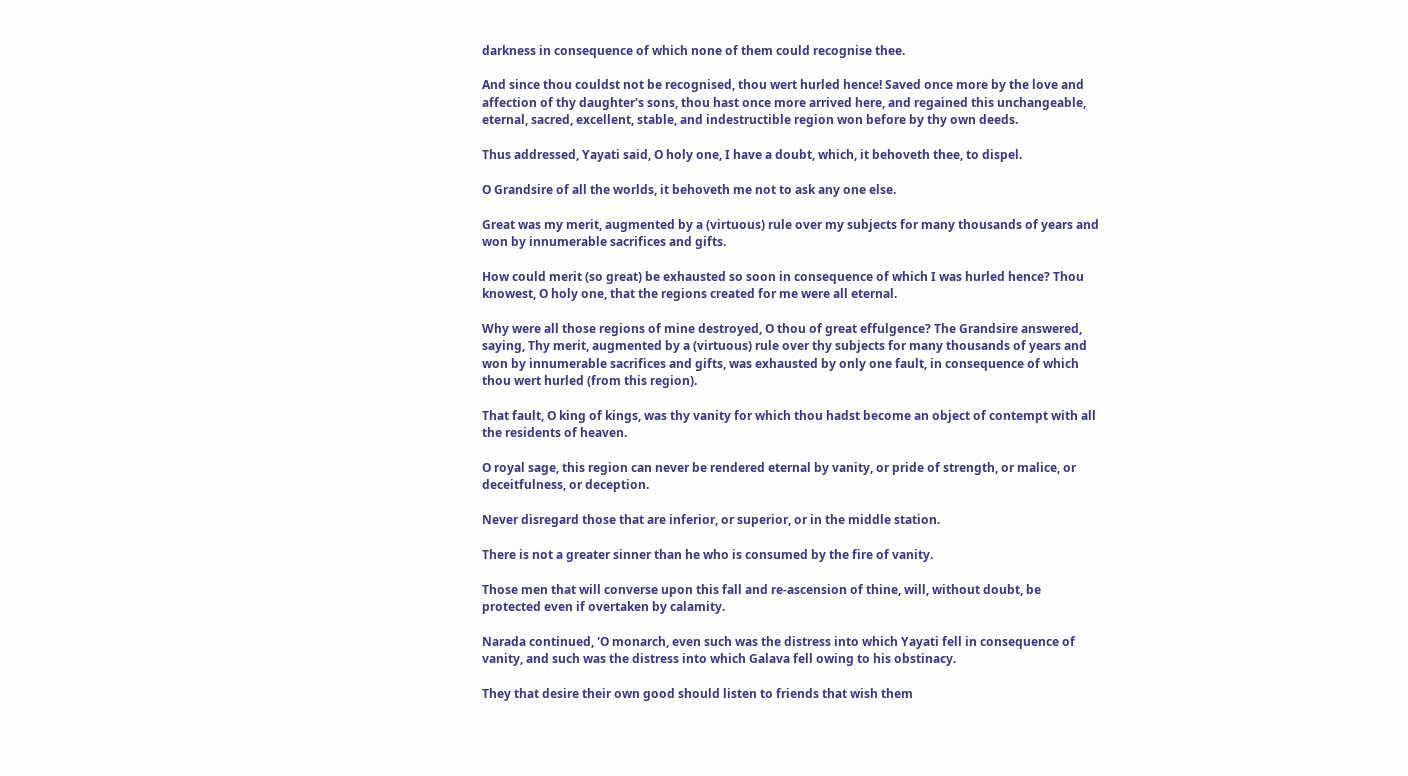darkness in consequence of which none of them could recognise thee.

And since thou couldst not be recognised, thou wert hurled hence! Saved once more by the love and affection of thy daughter's sons, thou hast once more arrived here, and regained this unchangeable, eternal, sacred, excellent, stable, and indestructible region won before by thy own deeds.

Thus addressed, Yayati said, O holy one, I have a doubt, which, it behoveth thee, to dispel.

O Grandsire of all the worlds, it behoveth me not to ask any one else.

Great was my merit, augmented by a (virtuous) rule over my subjects for many thousands of years and won by innumerable sacrifices and gifts.

How could merit (so great) be exhausted so soon in consequence of which I was hurled hence? Thou knowest, O holy one, that the regions created for me were all eternal.

Why were all those regions of mine destroyed, O thou of great effulgence? The Grandsire answered, saying, Thy merit, augmented by a (virtuous) rule over thy subjects for many thousands of years and won by innumerable sacrifices and gifts, was exhausted by only one fault, in consequence of which thou wert hurled (from this region).

That fault, O king of kings, was thy vanity for which thou hadst become an object of contempt with all the residents of heaven.

O royal sage, this region can never be rendered eternal by vanity, or pride of strength, or malice, or deceitfulness, or deception.

Never disregard those that are inferior, or superior, or in the middle station.

There is not a greater sinner than he who is consumed by the fire of vanity.

Those men that will converse upon this fall and re-ascension of thine, will, without doubt, be protected even if overtaken by calamity.

Narada continued, 'O monarch, even such was the distress into which Yayati fell in consequence of vanity, and such was the distress into which Galava fell owing to his obstinacy.

They that desire their own good should listen to friends that wish them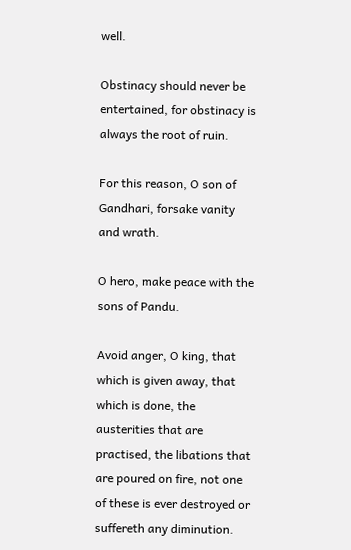well.

Obstinacy should never be entertained, for obstinacy is always the root of ruin.

For this reason, O son of Gandhari, forsake vanity and wrath.

O hero, make peace with the sons of Pandu.

Avoid anger, O king, that which is given away, that which is done, the austerities that are practised, the libations that are poured on fire, not one of these is ever destroyed or suffereth any diminution.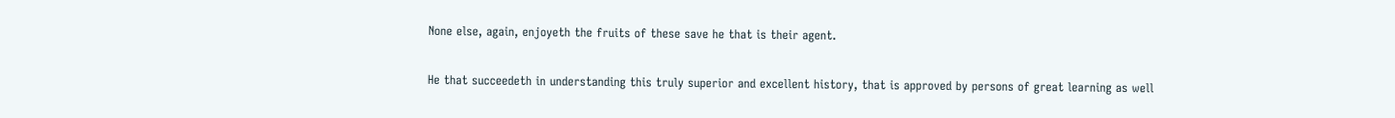None else, again, enjoyeth the fruits of these save he that is their agent.

He that succeedeth in understanding this truly superior and excellent history, that is approved by persons of great learning as well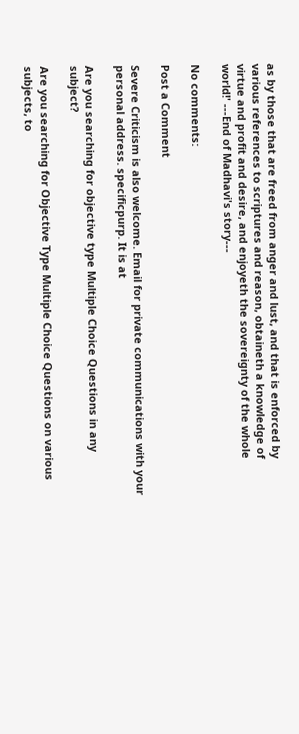as by those that are freed from anger and lust, and that is enforced by various references to scriptures and reason, obtaineth a knowledge of virtue and profit and desire, and enjoyeth the sovereignty of the whole world!' ---End of Madhavi's story---

No comments:

Post a Comment

Severe Criticism is also welcome. Email for private communications with your personal address. specificpurp. It is at

Are you searching for objective type Multiple Choice Questions in any subject?

Are you searching for Objective Type Multiple Choice Questions on various subjects, to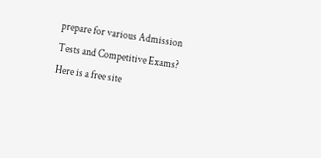prepare for various Admission Tests and Competitive Exams? Here is a free site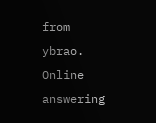from ybrao. Online answering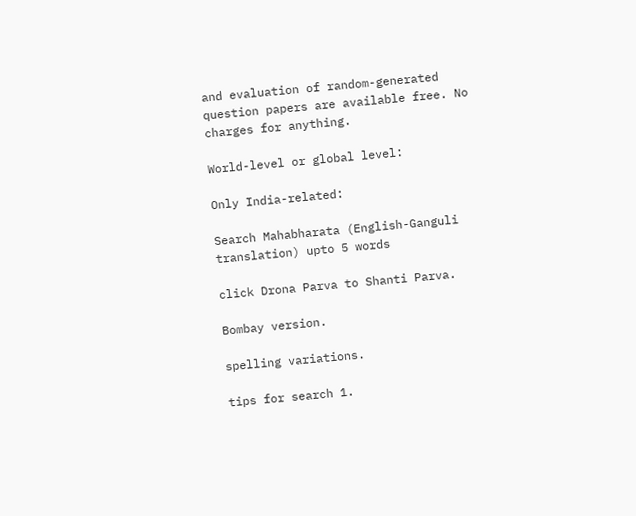and evaluation of random-generated question papers are available free. No charges for anything.

World-level or global level:

Only India-related:

Search Mahabharata (English-Ganguli translation) upto 5 words

click Drona Parva to Shanti Parva.

Bombay version.

spelling variations.

tips for search 1.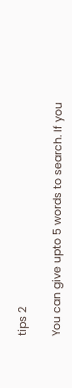tips 2

You can give upto 5 words to search. If you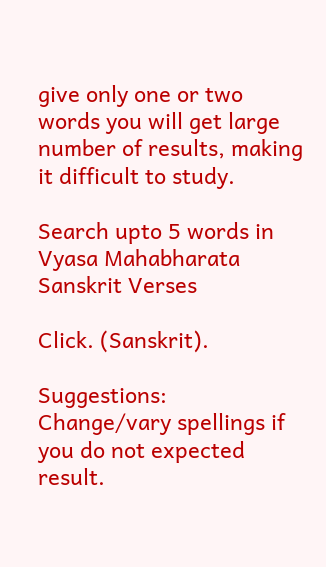give only one or two words you will get large number of results, making it difficult to study.

Search upto 5 words in Vyasa Mahabharata Sanskrit Verses

Click. (Sanskrit).

Suggestions: Change/vary spellings if you do not expected result.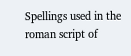Spellings used in the roman script of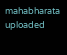mahabharata uploaded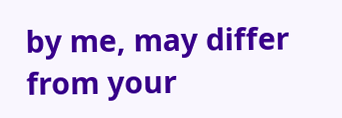by me, may differ from your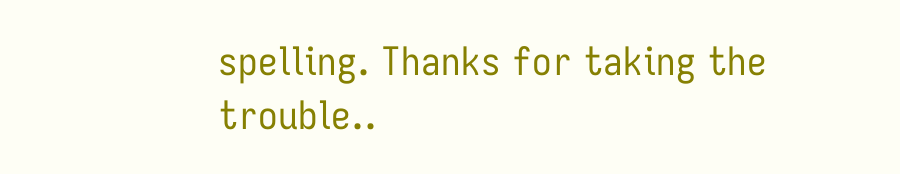spelling. Thanks for taking the trouble..